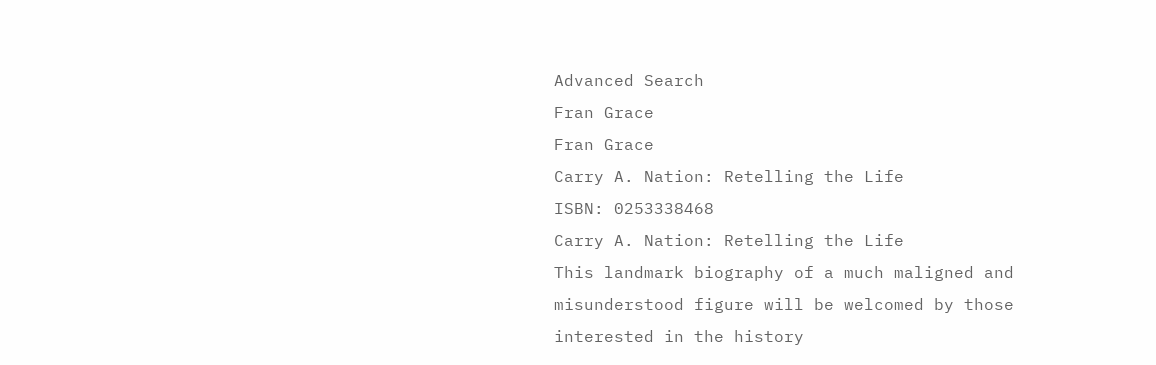Advanced Search
Fran Grace
Fran Grace
Carry A. Nation: Retelling the Life
ISBN: 0253338468
Carry A. Nation: Retelling the Life
This landmark biography of a much maligned and misunderstood figure will be welcomed by those interested in the history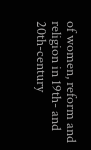of women, reform and religion in 19th- and 20th-century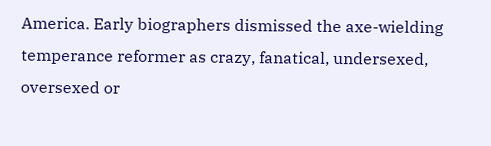America. Early biographers dismissed the axe-wielding temperance reformer as crazy, fanatical, undersexed, oversexed or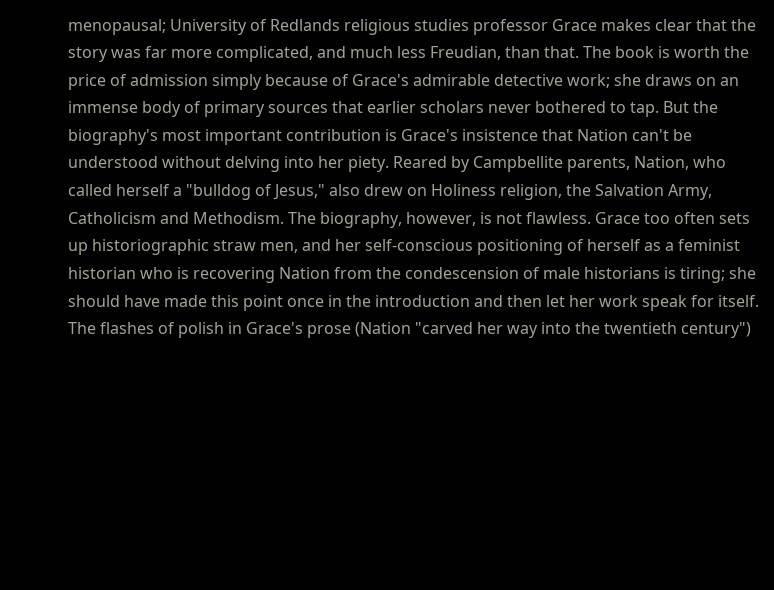menopausal; University of Redlands religious studies professor Grace makes clear that the story was far more complicated, and much less Freudian, than that. The book is worth the price of admission simply because of Grace's admirable detective work; she draws on an immense body of primary sources that earlier scholars never bothered to tap. But the biography's most important contribution is Grace's insistence that Nation can't be understood without delving into her piety. Reared by Campbellite parents, Nation, who called herself a "bulldog of Jesus," also drew on Holiness religion, the Salvation Army, Catholicism and Methodism. The biography, however, is not flawless. Grace too often sets up historiographic straw men, and her self-conscious positioning of herself as a feminist historian who is recovering Nation from the condescension of male historians is tiring; she should have made this point once in the introduction and then let her work speak for itself. The flashes of polish in Grace's prose (Nation "carved her way into the twentieth century")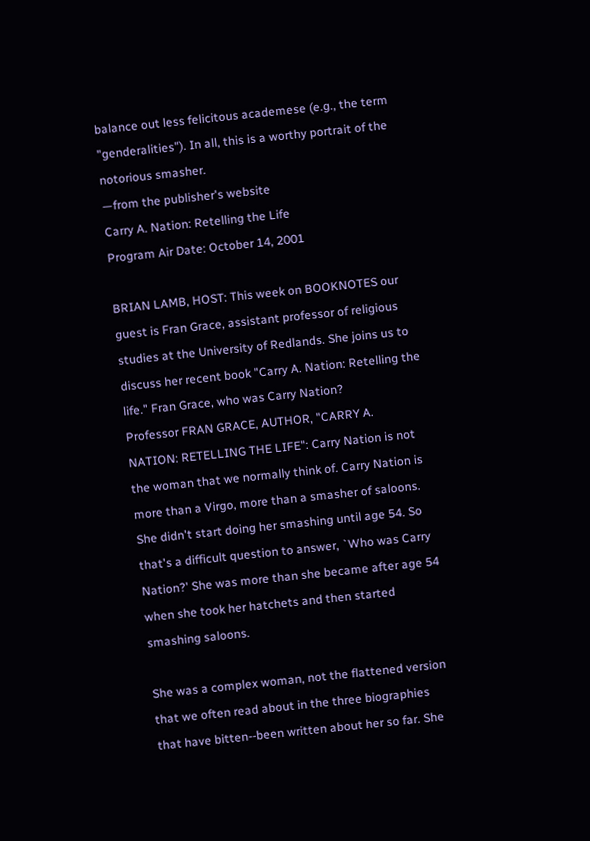balance out less felicitous academese (e.g., the term "genderalities"). In all, this is a worthy portrait of the notorious smasher.
—from the publisher's website
Carry A. Nation: Retelling the Life
Program Air Date: October 14, 2001

BRIAN LAMB, HOST: This week on BOOKNOTES our guest is Fran Grace, assistant professor of religious studies at the University of Redlands. She joins us to discuss her recent book "Carry A. Nation: Retelling the life." Fran Grace, who was Carry Nation?
Professor FRAN GRACE, AUTHOR, "CARRY A. NATION: RETELLING THE LIFE": Carry Nation is not the woman that we normally think of. Carry Nation is more than a Virgo, more than a smasher of saloons. She didn't start doing her smashing until age 54. So that's a difficult question to answer, `Who was Carry Nation?' She was more than she became after age 54 when she took her hatchets and then started smashing saloons.

She was a complex woman, not the flattened version that we often read about in the three biographies that have bitten--been written about her so far. She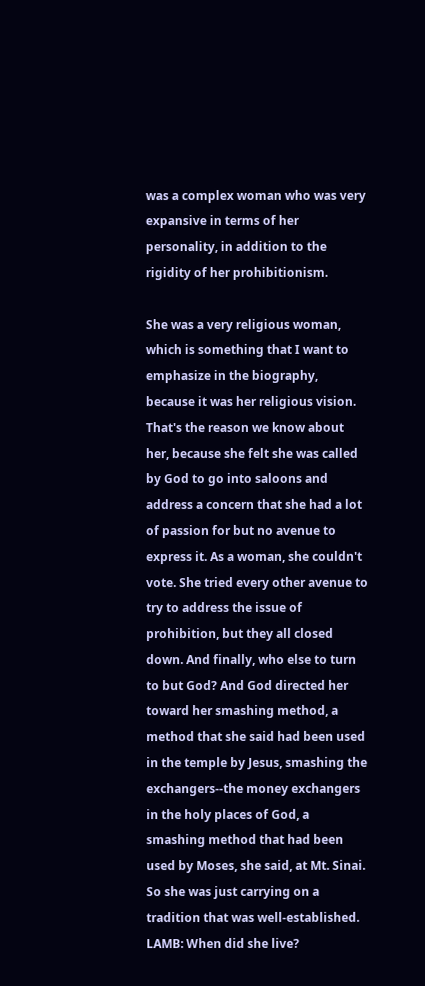was a complex woman who was very expansive in terms of her personality, in addition to the rigidity of her prohibitionism.

She was a very religious woman, which is something that I want to emphasize in the biography, because it was her religious vision. That's the reason we know about her, because she felt she was called by God to go into saloons and address a concern that she had a lot of passion for but no avenue to express it. As a woman, she couldn't vote. She tried every other avenue to try to address the issue of prohibition, but they all closed down. And finally, who else to turn to but God? And God directed her toward her smashing method, a method that she said had been used in the temple by Jesus, smashing the exchangers--the money exchangers in the holy places of God, a smashing method that had been used by Moses, she said, at Mt. Sinai. So she was just carrying on a tradition that was well-established.
LAMB: When did she live?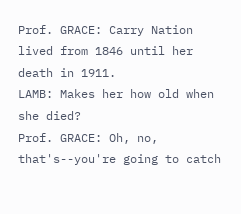Prof. GRACE: Carry Nation lived from 1846 until her death in 1911.
LAMB: Makes her how old when she died?
Prof. GRACE: Oh, no, that's--you're going to catch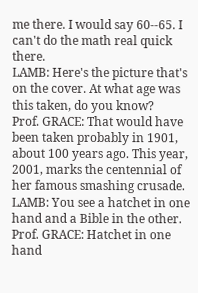me there. I would say 60--65. I can't do the math real quick there.
LAMB: Here's the picture that's on the cover. At what age was this taken, do you know?
Prof. GRACE: That would have been taken probably in 1901, about 100 years ago. This year, 2001, marks the centennial of her famous smashing crusade.
LAMB: You see a hatchet in one hand and a Bible in the other.
Prof. GRACE: Hatchet in one hand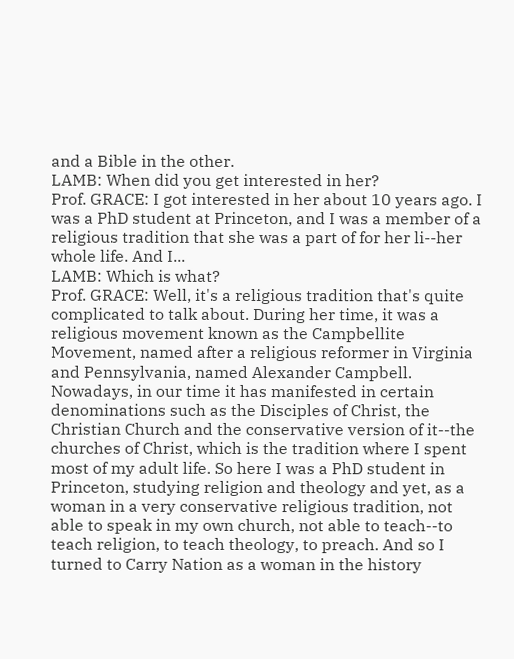and a Bible in the other.
LAMB: When did you get interested in her?
Prof. GRACE: I got interested in her about 10 years ago. I was a PhD student at Princeton, and I was a member of a religious tradition that she was a part of for her li--her whole life. And I...
LAMB: Which is what?
Prof. GRACE: Well, it's a religious tradition that's quite complicated to talk about. During her time, it was a religious movement known as the Campbellite Movement, named after a religious reformer in Virginia and Pennsylvania, named Alexander Campbell. Nowadays, in our time it has manifested in certain denominations such as the Disciples of Christ, the Christian Church and the conservative version of it--the churches of Christ, which is the tradition where I spent most of my adult life. So here I was a PhD student in Princeton, studying religion and theology and yet, as a woman in a very conservative religious tradition, not able to speak in my own church, not able to teach--to teach religion, to teach theology, to preach. And so I turned to Carry Nation as a woman in the history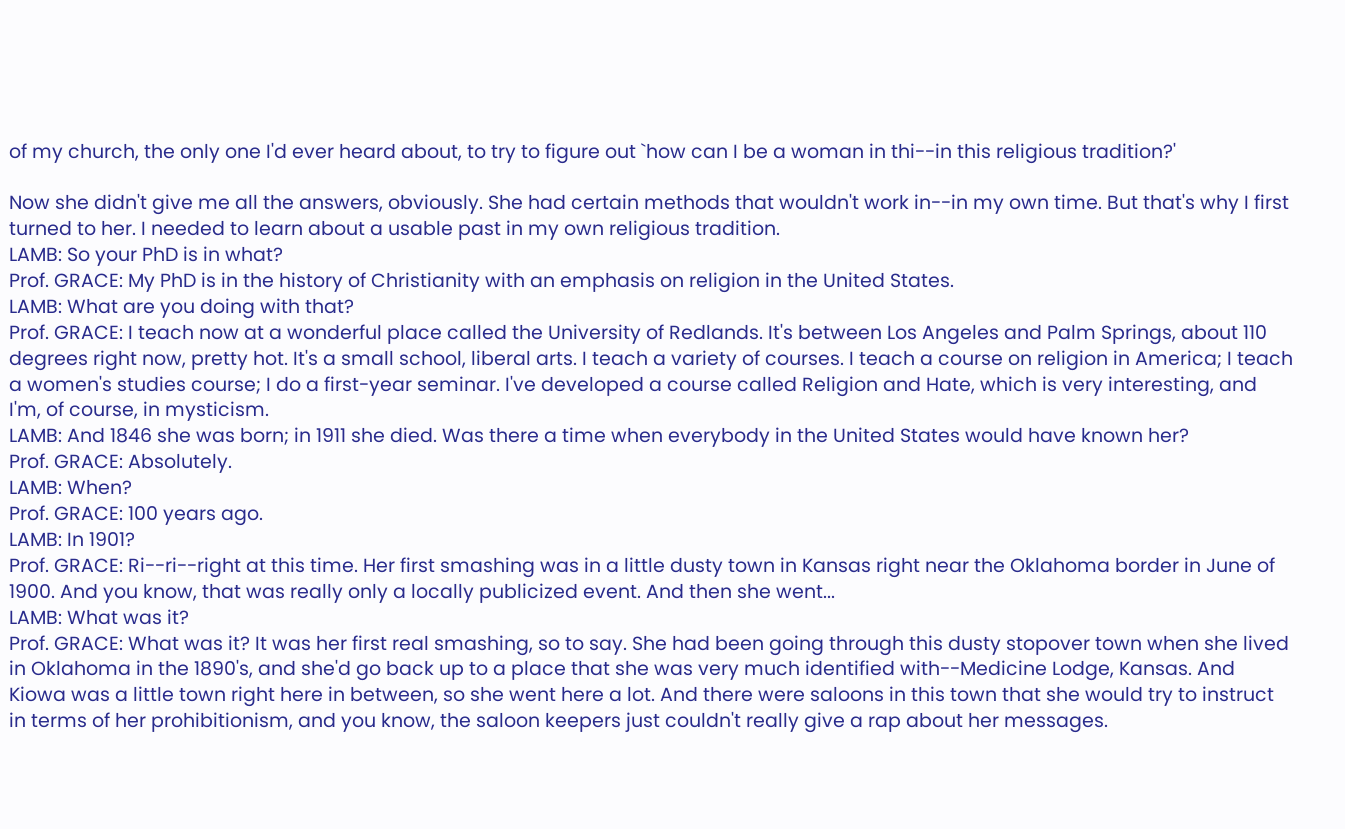of my church, the only one I'd ever heard about, to try to figure out `how can I be a woman in thi--in this religious tradition?'

Now she didn't give me all the answers, obviously. She had certain methods that wouldn't work in--in my own time. But that's why I first turned to her. I needed to learn about a usable past in my own religious tradition.
LAMB: So your PhD is in what?
Prof. GRACE: My PhD is in the history of Christianity with an emphasis on religion in the United States.
LAMB: What are you doing with that?
Prof. GRACE: I teach now at a wonderful place called the University of Redlands. It's between Los Angeles and Palm Springs, about 110 degrees right now, pretty hot. It's a small school, liberal arts. I teach a variety of courses. I teach a course on religion in America; I teach a women's studies course; I do a first-year seminar. I've developed a course called Religion and Hate, which is very interesting, and I'm, of course, in mysticism.
LAMB: And 1846 she was born; in 1911 she died. Was there a time when everybody in the United States would have known her?
Prof. GRACE: Absolutely.
LAMB: When?
Prof. GRACE: 100 years ago.
LAMB: In 1901?
Prof. GRACE: Ri--ri--right at this time. Her first smashing was in a little dusty town in Kansas right near the Oklahoma border in June of 1900. And you know, that was really only a locally publicized event. And then she went...
LAMB: What was it?
Prof. GRACE: What was it? It was her first real smashing, so to say. She had been going through this dusty stopover town when she lived in Oklahoma in the 1890's, and she'd go back up to a place that she was very much identified with--Medicine Lodge, Kansas. And Kiowa was a little town right here in between, so she went here a lot. And there were saloons in this town that she would try to instruct in terms of her prohibitionism, and you know, the saloon keepers just couldn't really give a rap about her messages.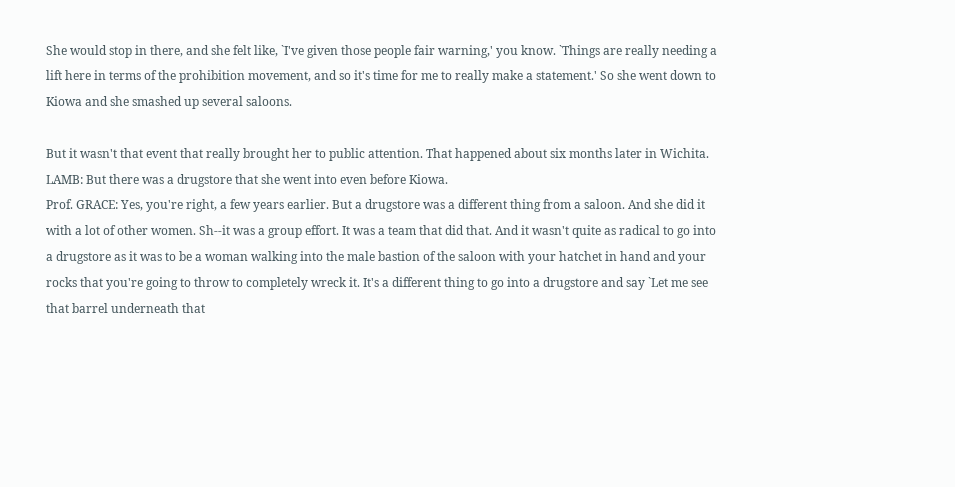She would stop in there, and she felt like, `I've given those people fair warning,' you know. `Things are really needing a lift here in terms of the prohibition movement, and so it's time for me to really make a statement.' So she went down to Kiowa and she smashed up several saloons.

But it wasn't that event that really brought her to public attention. That happened about six months later in Wichita.
LAMB: But there was a drugstore that she went into even before Kiowa.
Prof. GRACE: Yes, you're right, a few years earlier. But a drugstore was a different thing from a saloon. And she did it with a lot of other women. Sh--it was a group effort. It was a team that did that. And it wasn't quite as radical to go into a drugstore as it was to be a woman walking into the male bastion of the saloon with your hatchet in hand and your rocks that you're going to throw to completely wreck it. It's a different thing to go into a drugstore and say `Let me see that barrel underneath that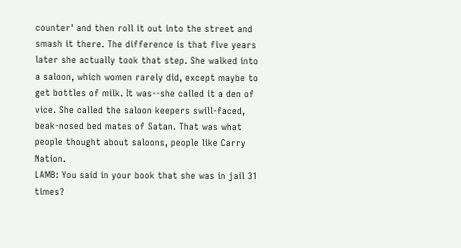counter' and then roll it out into the street and smash it there. The difference is that five years later she actually took that step. She walked into a saloon, which women rarely did, except maybe to get bottles of milk. It was--she called it a den of vice. She called the saloon keepers swill-faced, beak-nosed bed mates of Satan. That was what people thought about saloons, people like Carry Nation.
LAMB: You said in your book that she was in jail 31 times?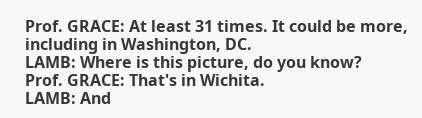Prof. GRACE: At least 31 times. It could be more, including in Washington, DC.
LAMB: Where is this picture, do you know?
Prof. GRACE: That's in Wichita.
LAMB: And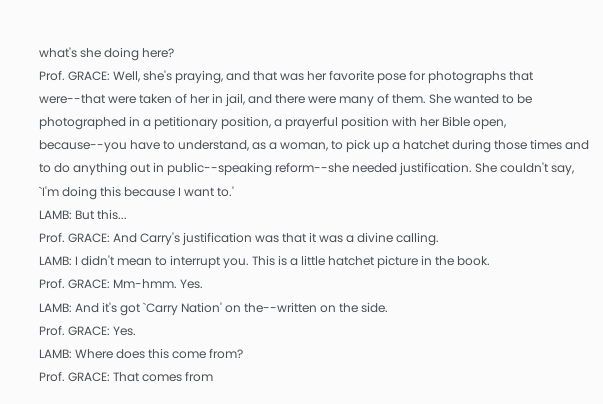what's she doing here?
Prof. GRACE: Well, she's praying, and that was her favorite pose for photographs that were--that were taken of her in jail, and there were many of them. She wanted to be photographed in a petitionary position, a prayerful position with her Bible open, because--you have to understand, as a woman, to pick up a hatchet during those times and to do anything out in public--speaking reform--she needed justification. She couldn't say, `I'm doing this because I want to.'
LAMB: But this...
Prof. GRACE: And Carry's justification was that it was a divine calling.
LAMB: I didn't mean to interrupt you. This is a little hatchet picture in the book.
Prof. GRACE: Mm-hmm. Yes.
LAMB: And it's got `Carry Nation' on the--written on the side.
Prof. GRACE: Yes.
LAMB: Where does this come from?
Prof. GRACE: That comes from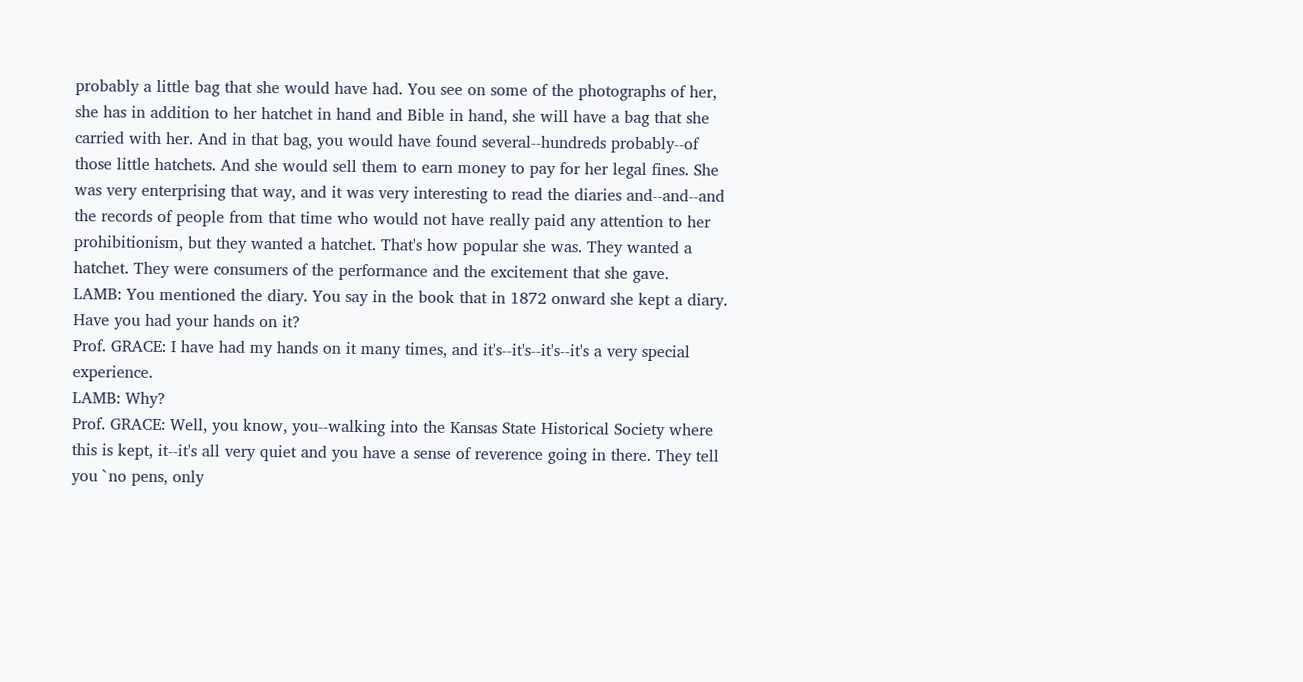probably a little bag that she would have had. You see on some of the photographs of her, she has in addition to her hatchet in hand and Bible in hand, she will have a bag that she carried with her. And in that bag, you would have found several--hundreds probably--of those little hatchets. And she would sell them to earn money to pay for her legal fines. She was very enterprising that way, and it was very interesting to read the diaries and--and--and the records of people from that time who would not have really paid any attention to her prohibitionism, but they wanted a hatchet. That's how popular she was. They wanted a hatchet. They were consumers of the performance and the excitement that she gave.
LAMB: You mentioned the diary. You say in the book that in 1872 onward she kept a diary. Have you had your hands on it?
Prof. GRACE: I have had my hands on it many times, and it's--it's--it's--it's a very special experience.
LAMB: Why?
Prof. GRACE: Well, you know, you--walking into the Kansas State Historical Society where this is kept, it--it's all very quiet and you have a sense of reverence going in there. They tell you `no pens, only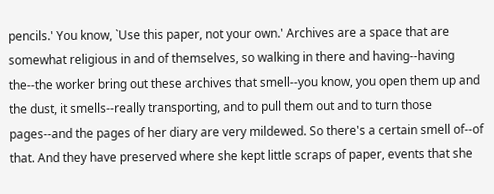pencils.' You know, `Use this paper, not your own.' Archives are a space that are somewhat religious in and of themselves, so walking in there and having--having the--the worker bring out these archives that smell--you know, you open them up and the dust, it smells--really transporting, and to pull them out and to turn those pages--and the pages of her diary are very mildewed. So there's a certain smell of--of that. And they have preserved where she kept little scraps of paper, events that she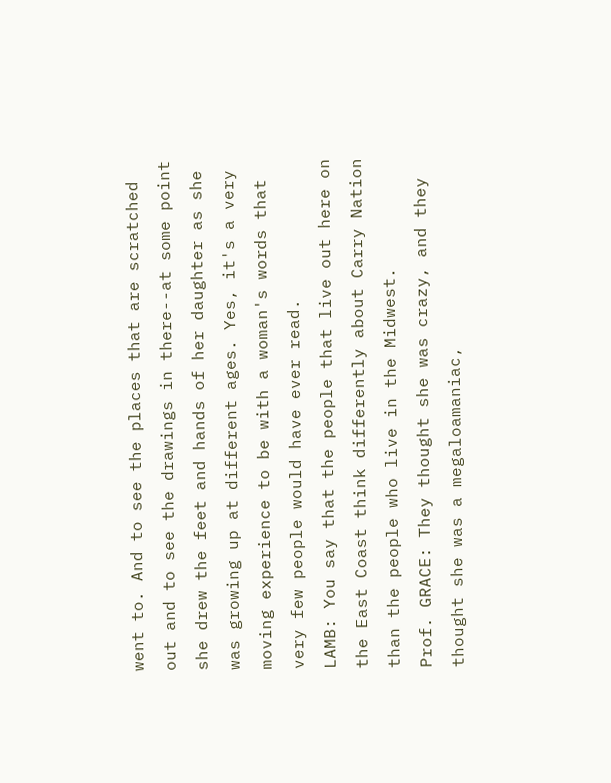went to. And to see the places that are scratched out and to see the drawings in there--at some point she drew the feet and hands of her daughter as she was growing up at different ages. Yes, it's a very moving experience to be with a woman's words that very few people would have ever read.
LAMB: You say that the people that live out here on the East Coast think differently about Carry Nation than the people who live in the Midwest.
Prof. GRACE: They thought she was crazy, and they thought she was a megaloamaniac,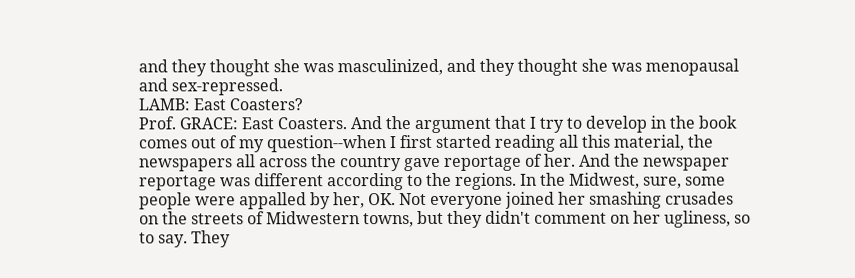and they thought she was masculinized, and they thought she was menopausal and sex-repressed.
LAMB: East Coasters?
Prof. GRACE: East Coasters. And the argument that I try to develop in the book comes out of my question--when I first started reading all this material, the newspapers all across the country gave reportage of her. And the newspaper reportage was different according to the regions. In the Midwest, sure, some people were appalled by her, OK. Not everyone joined her smashing crusades on the streets of Midwestern towns, but they didn't comment on her ugliness, so to say. They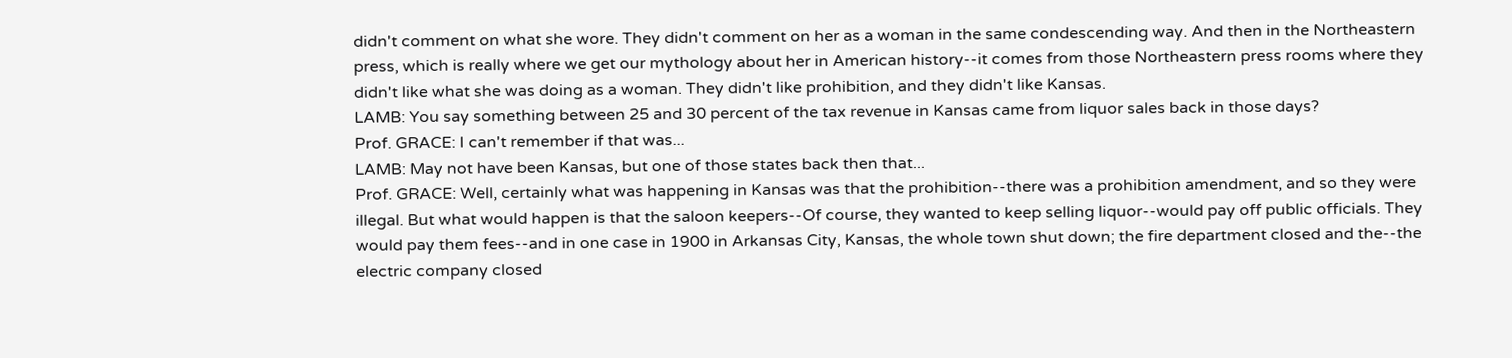didn't comment on what she wore. They didn't comment on her as a woman in the same condescending way. And then in the Northeastern press, which is really where we get our mythology about her in American history--it comes from those Northeastern press rooms where they didn't like what she was doing as a woman. They didn't like prohibition, and they didn't like Kansas.
LAMB: You say something between 25 and 30 percent of the tax revenue in Kansas came from liquor sales back in those days?
Prof. GRACE: I can't remember if that was...
LAMB: May not have been Kansas, but one of those states back then that...
Prof. GRACE: Well, certainly what was happening in Kansas was that the prohibition--there was a prohibition amendment, and so they were illegal. But what would happen is that the saloon keepers--Of course, they wanted to keep selling liquor--would pay off public officials. They would pay them fees--and in one case in 1900 in Arkansas City, Kansas, the whole town shut down; the fire department closed and the--the electric company closed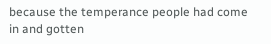because the temperance people had come in and gotten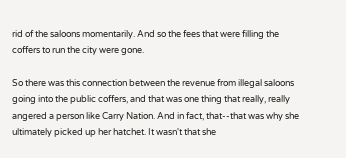rid of the saloons momentarily. And so the fees that were filling the coffers to run the city were gone.

So there was this connection between the revenue from illegal saloons going into the public coffers, and that was one thing that really, really angered a person like Carry Nation. And in fact, that--that was why she ultimately picked up her hatchet. It wasn't that she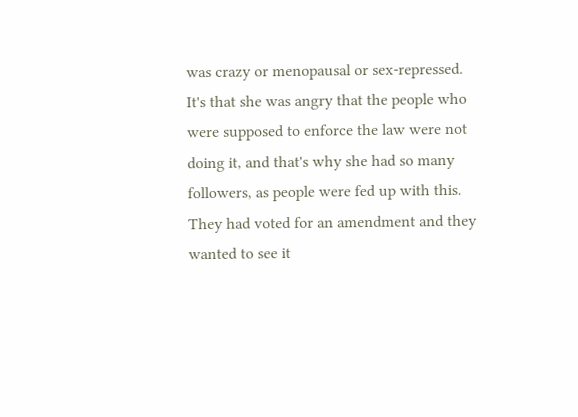was crazy or menopausal or sex-repressed. It's that she was angry that the people who were supposed to enforce the law were not doing it, and that's why she had so many followers, as people were fed up with this. They had voted for an amendment and they wanted to see it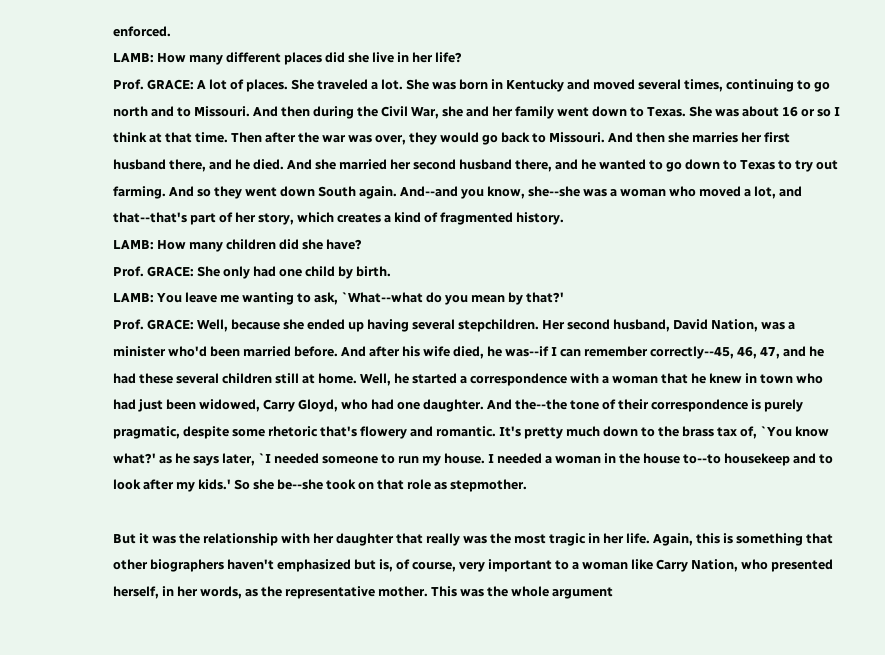enforced.
LAMB: How many different places did she live in her life?
Prof. GRACE: A lot of places. She traveled a lot. She was born in Kentucky and moved several times, continuing to go north and to Missouri. And then during the Civil War, she and her family went down to Texas. She was about 16 or so I think at that time. Then after the war was over, they would go back to Missouri. And then she marries her first husband there, and he died. And she married her second husband there, and he wanted to go down to Texas to try out farming. And so they went down South again. And--and you know, she--she was a woman who moved a lot, and that--that's part of her story, which creates a kind of fragmented history.
LAMB: How many children did she have?
Prof. GRACE: She only had one child by birth.
LAMB: You leave me wanting to ask, `What--what do you mean by that?'
Prof. GRACE: Well, because she ended up having several stepchildren. Her second husband, David Nation, was a minister who'd been married before. And after his wife died, he was--if I can remember correctly--45, 46, 47, and he had these several children still at home. Well, he started a correspondence with a woman that he knew in town who had just been widowed, Carry Gloyd, who had one daughter. And the--the tone of their correspondence is purely pragmatic, despite some rhetoric that's flowery and romantic. It's pretty much down to the brass tax of, `You know what?' as he says later, `I needed someone to run my house. I needed a woman in the house to--to housekeep and to look after my kids.' So she be--she took on that role as stepmother.

But it was the relationship with her daughter that really was the most tragic in her life. Again, this is something that other biographers haven't emphasized but is, of course, very important to a woman like Carry Nation, who presented herself, in her words, as the representative mother. This was the whole argument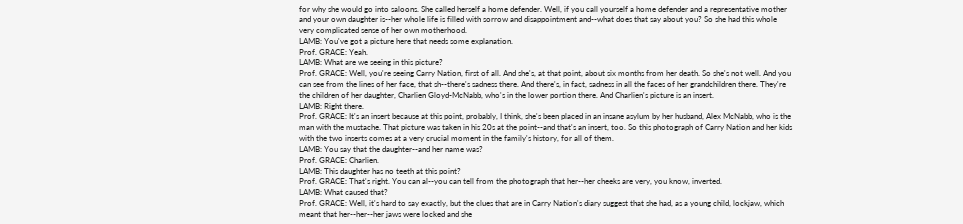for why she would go into saloons. She called herself a home defender. Well, if you call yourself a home defender and a representative mother and your own daughter is--her whole life is filled with sorrow and disappointment and--what does that say about you? So she had this whole very complicated sense of her own motherhood.
LAMB: You've got a picture here that needs some explanation.
Prof. GRACE: Yeah.
LAMB: What are we seeing in this picture?
Prof. GRACE: Well, you're seeing Carry Nation, first of all. And she's, at that point, about six months from her death. So she's not well. And you can see from the lines of her face, that sh--there's sadness there. And there's, in fact, sadness in all the faces of her grandchildren there. They're the children of her daughter, Charlien Gloyd-McNabb, who's in the lower portion there. And Charlien's picture is an insert.
LAMB: Right there.
Prof. GRACE: It's an insert because at this point, probably, I think, she's been placed in an insane asylum by her husband, Alex McNabb, who is the man with the mustache. That picture was taken in his 20s at the point--and that's an insert, too. So this photograph of Carry Nation and her kids with the two inserts comes at a very crucial moment in the family's history, for all of them.
LAMB: You say that the daughter--and her name was?
Prof. GRACE: Charlien.
LAMB: This daughter has no teeth at this point?
Prof. GRACE: That's right. You can al--you can tell from the photograph that her--her cheeks are very, you know, inverted.
LAMB: What caused that?
Prof. GRACE: Well, it's hard to say exactly, but the clues that are in Carry Nation's diary suggest that she had, as a young child, lockjaw, which meant that her--her--her jaws were locked and she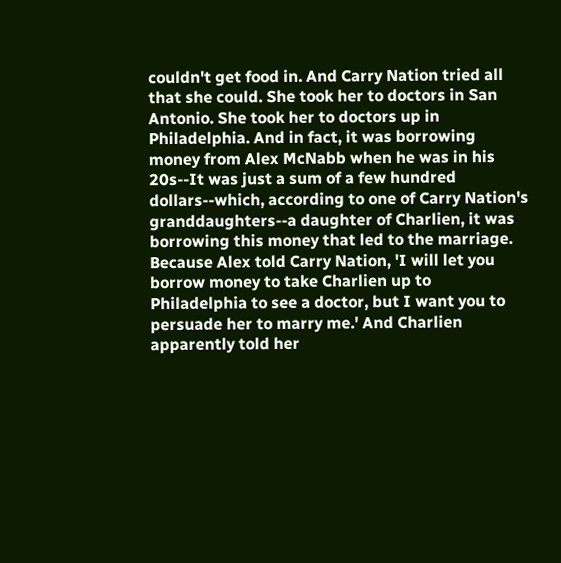couldn't get food in. And Carry Nation tried all that she could. She took her to doctors in San Antonio. She took her to doctors up in Philadelphia. And in fact, it was borrowing money from Alex McNabb when he was in his 20s--It was just a sum of a few hundred dollars--which, according to one of Carry Nation's granddaughters--a daughter of Charlien, it was borrowing this money that led to the marriage. Because Alex told Carry Nation, 'I will let you borrow money to take Charlien up to Philadelphia to see a doctor, but I want you to persuade her to marry me.' And Charlien apparently told her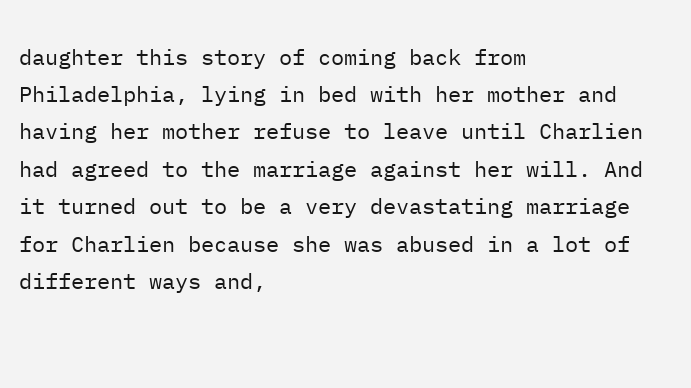daughter this story of coming back from Philadelphia, lying in bed with her mother and having her mother refuse to leave until Charlien had agreed to the marriage against her will. And it turned out to be a very devastating marriage for Charlien because she was abused in a lot of different ways and,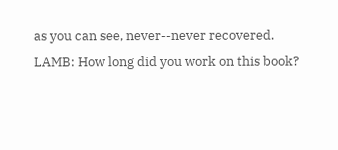as you can see, never--never recovered.
LAMB: How long did you work on this book?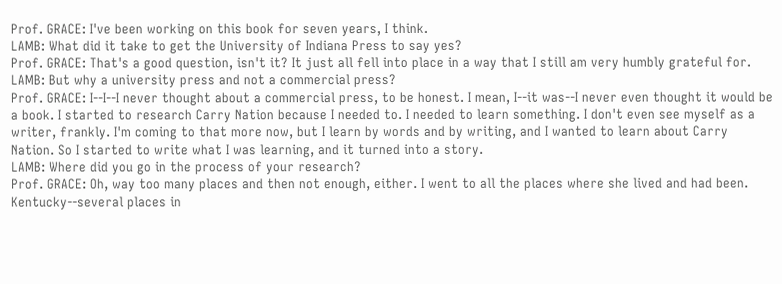Prof. GRACE: I've been working on this book for seven years, I think.
LAMB: What did it take to get the University of Indiana Press to say yes?
Prof. GRACE: That's a good question, isn't it? It just all fell into place in a way that I still am very humbly grateful for.
LAMB: But why a university press and not a commercial press?
Prof. GRACE: I--I--I never thought about a commercial press, to be honest. I mean, I--it was--I never even thought it would be a book. I started to research Carry Nation because I needed to. I needed to learn something. I don't even see myself as a writer, frankly. I'm coming to that more now, but I learn by words and by writing, and I wanted to learn about Carry Nation. So I started to write what I was learning, and it turned into a story.
LAMB: Where did you go in the process of your research?
Prof. GRACE: Oh, way too many places and then not enough, either. I went to all the places where she lived and had been. Kentucky--several places in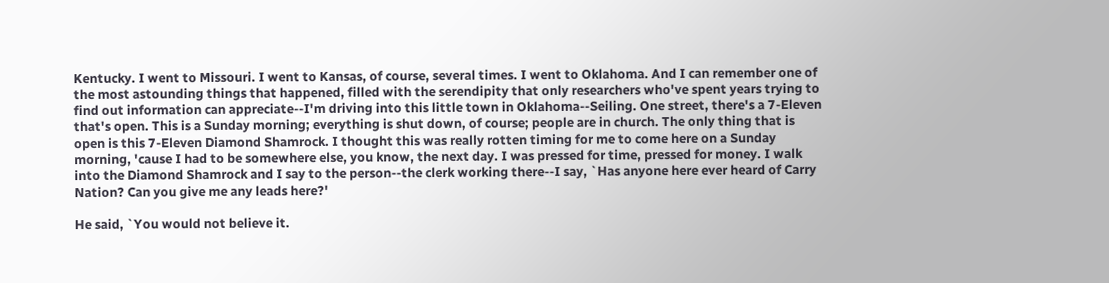Kentucky. I went to Missouri. I went to Kansas, of course, several times. I went to Oklahoma. And I can remember one of the most astounding things that happened, filled with the serendipity that only researchers who've spent years trying to find out information can appreciate--I'm driving into this little town in Oklahoma--Seiling. One street, there's a 7-Eleven that's open. This is a Sunday morning; everything is shut down, of course; people are in church. The only thing that is open is this 7-Eleven Diamond Shamrock. I thought this was really rotten timing for me to come here on a Sunday morning, 'cause I had to be somewhere else, you know, the next day. I was pressed for time, pressed for money. I walk into the Diamond Shamrock and I say to the person--the clerk working there--I say, `Has anyone here ever heard of Carry Nation? Can you give me any leads here?'

He said, `You would not believe it.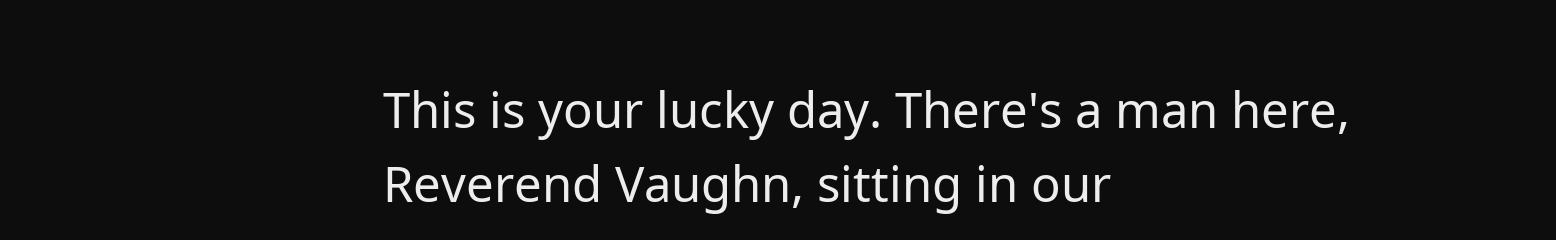This is your lucky day. There's a man here, Reverend Vaughn, sitting in our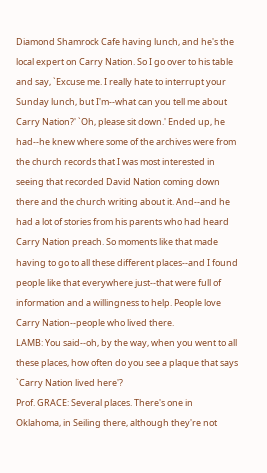Diamond Shamrock Cafe having lunch, and he's the local expert on Carry Nation. So I go over to his table and say, `Excuse me. I really hate to interrupt your Sunday lunch, but I'm--what can you tell me about Carry Nation?' `Oh, please sit down.' Ended up, he had--he knew where some of the archives were from the church records that I was most interested in seeing that recorded David Nation coming down there and the church writing about it. And--and he had a lot of stories from his parents who had heard Carry Nation preach. So moments like that made having to go to all these different places--and I found people like that everywhere just--that were full of information and a willingness to help. People love Carry Nation--people who lived there.
LAMB: You said--oh, by the way, when you went to all these places, how often do you see a plaque that says `Carry Nation lived here'?
Prof. GRACE: Several places. There's one in Oklahoma, in Seiling there, although they're not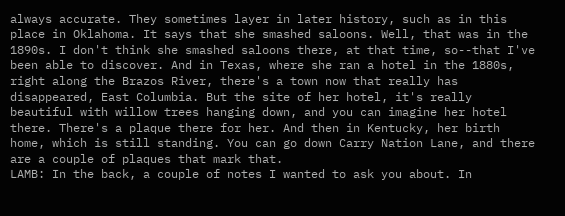always accurate. They sometimes layer in later history, such as in this place in Oklahoma. It says that she smashed saloons. Well, that was in the 1890s. I don't think she smashed saloons there, at that time, so--that I've been able to discover. And in Texas, where she ran a hotel in the 1880s, right along the Brazos River, there's a town now that really has disappeared, East Columbia. But the site of her hotel, it's really beautiful with willow trees hanging down, and you can imagine her hotel there. There's a plaque there for her. And then in Kentucky, her birth home, which is still standing. You can go down Carry Nation Lane, and there are a couple of plaques that mark that.
LAMB: In the back, a couple of notes I wanted to ask you about. In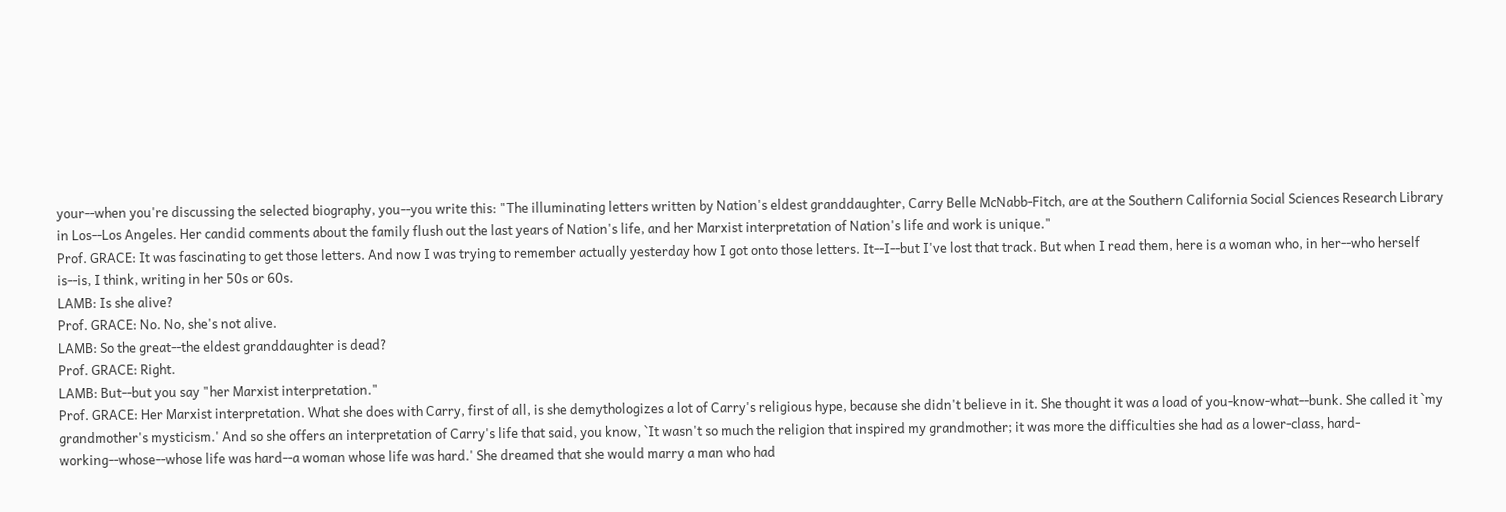your--when you're discussing the selected biography, you--you write this: "The illuminating letters written by Nation's eldest granddaughter, Carry Belle McNabb-Fitch, are at the Southern California Social Sciences Research Library in Los--Los Angeles. Her candid comments about the family flush out the last years of Nation's life, and her Marxist interpretation of Nation's life and work is unique."
Prof. GRACE: It was fascinating to get those letters. And now I was trying to remember actually yesterday how I got onto those letters. It--I--but I've lost that track. But when I read them, here is a woman who, in her--who herself is--is, I think, writing in her 50s or 60s.
LAMB: Is she alive?
Prof. GRACE: No. No, she's not alive.
LAMB: So the great--the eldest granddaughter is dead?
Prof. GRACE: Right.
LAMB: But--but you say "her Marxist interpretation."
Prof. GRACE: Her Marxist interpretation. What she does with Carry, first of all, is she demythologizes a lot of Carry's religious hype, because she didn't believe in it. She thought it was a load of you-know-what--bunk. She called it `my grandmother's mysticism.' And so she offers an interpretation of Carry's life that said, you know, `It wasn't so much the religion that inspired my grandmother; it was more the difficulties she had as a lower-class, hard-working--whose--whose life was hard--a woman whose life was hard.' She dreamed that she would marry a man who had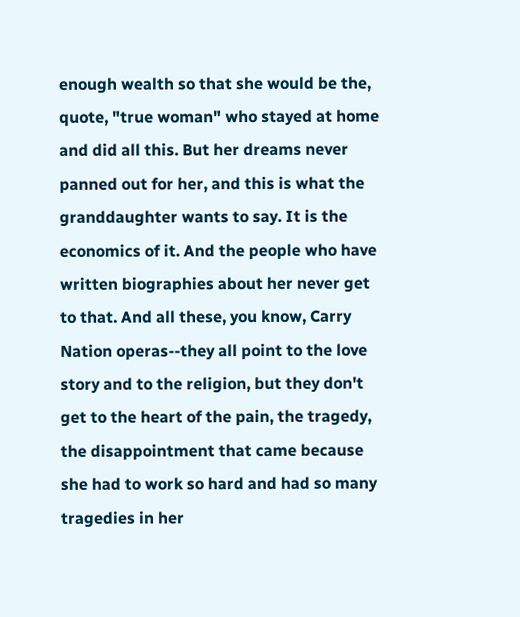enough wealth so that she would be the, quote, "true woman" who stayed at home and did all this. But her dreams never panned out for her, and this is what the granddaughter wants to say. It is the economics of it. And the people who have written biographies about her never get to that. And all these, you know, Carry Nation operas--they all point to the love story and to the religion, but they don't get to the heart of the pain, the tragedy, the disappointment that came because she had to work so hard and had so many tragedies in her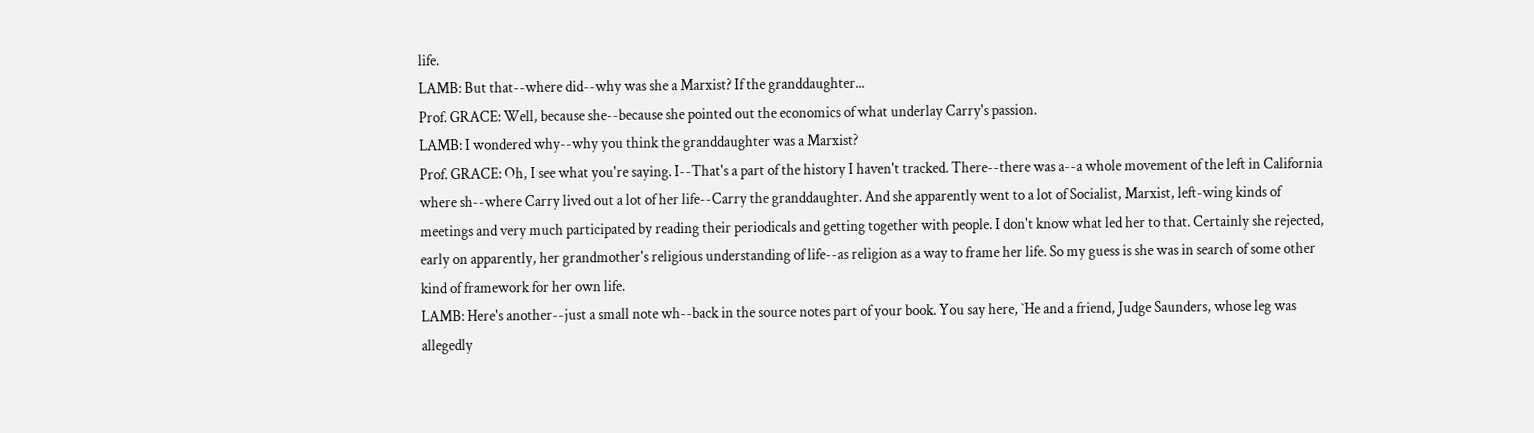life.
LAMB: But that--where did--why was she a Marxist? If the granddaughter...
Prof. GRACE: Well, because she--because she pointed out the economics of what underlay Carry's passion.
LAMB: I wondered why--why you think the granddaughter was a Marxist?
Prof. GRACE: Oh, I see what you're saying. I--That's a part of the history I haven't tracked. There--there was a--a whole movement of the left in California where sh--where Carry lived out a lot of her life--Carry the granddaughter. And she apparently went to a lot of Socialist, Marxist, left-wing kinds of meetings and very much participated by reading their periodicals and getting together with people. I don't know what led her to that. Certainly she rejected, early on apparently, her grandmother's religious understanding of life--as religion as a way to frame her life. So my guess is she was in search of some other kind of framework for her own life.
LAMB: Here's another--just a small note wh--back in the source notes part of your book. You say here, `He and a friend, Judge Saunders, whose leg was allegedly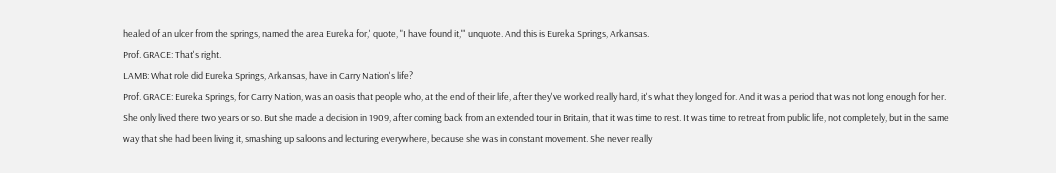healed of an ulcer from the springs, named the area Eureka for,' quote, "I have found it,"' unquote. And this is Eureka Springs, Arkansas.
Prof. GRACE: That's right.
LAMB: What role did Eureka Springs, Arkansas, have in Carry Nation's life?
Prof. GRACE: Eureka Springs, for Carry Nation, was an oasis that people who, at the end of their life, after they've worked really hard, it's what they longed for. And it was a period that was not long enough for her. She only lived there two years or so. But she made a decision in 1909, after coming back from an extended tour in Britain, that it was time to rest. It was time to retreat from public life, not completely, but in the same way that she had been living it, smashing up saloons and lecturing everywhere, because she was in constant movement. She never really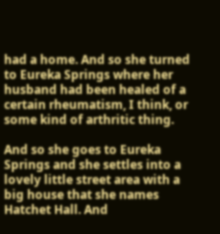had a home. And so she turned to Eureka Springs where her husband had been healed of a certain rheumatism, I think, or some kind of arthritic thing.

And so she goes to Eureka Springs and she settles into a lovely little street area with a big house that she names Hatchet Hall. And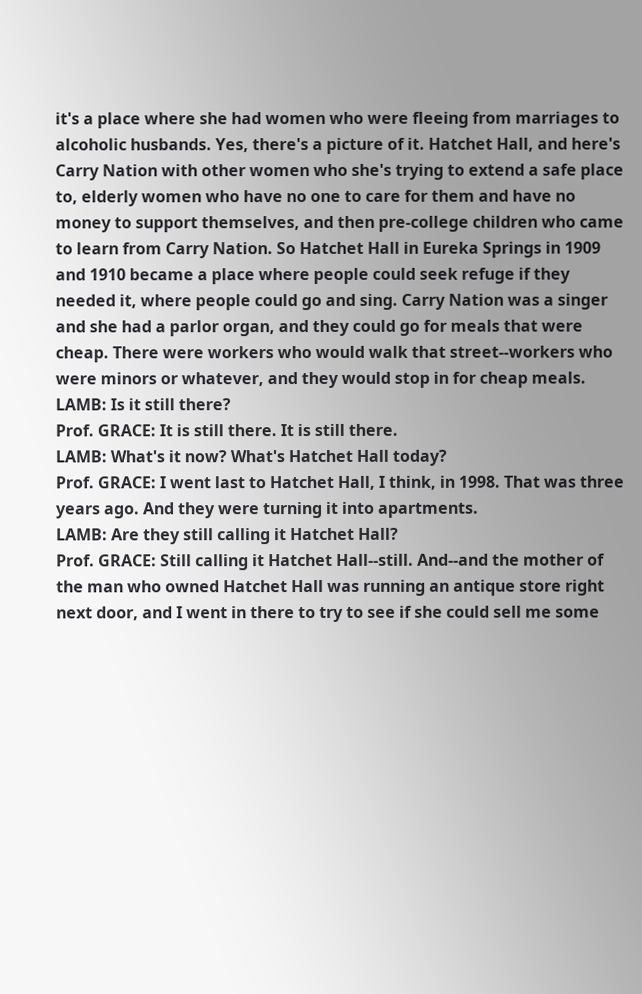it's a place where she had women who were fleeing from marriages to alcoholic husbands. Yes, there's a picture of it. Hatchet Hall, and here's Carry Nation with other women who she's trying to extend a safe place to, elderly women who have no one to care for them and have no money to support themselves, and then pre-college children who came to learn from Carry Nation. So Hatchet Hall in Eureka Springs in 1909 and 1910 became a place where people could seek refuge if they needed it, where people could go and sing. Carry Nation was a singer and she had a parlor organ, and they could go for meals that were cheap. There were workers who would walk that street--workers who were minors or whatever, and they would stop in for cheap meals.
LAMB: Is it still there?
Prof. GRACE: It is still there. It is still there.
LAMB: What's it now? What's Hatchet Hall today?
Prof. GRACE: I went last to Hatchet Hall, I think, in 1998. That was three years ago. And they were turning it into apartments.
LAMB: Are they still calling it Hatchet Hall?
Prof. GRACE: Still calling it Hatchet Hall--still. And--and the mother of the man who owned Hatchet Hall was running an antique store right next door, and I went in there to try to see if she could sell me some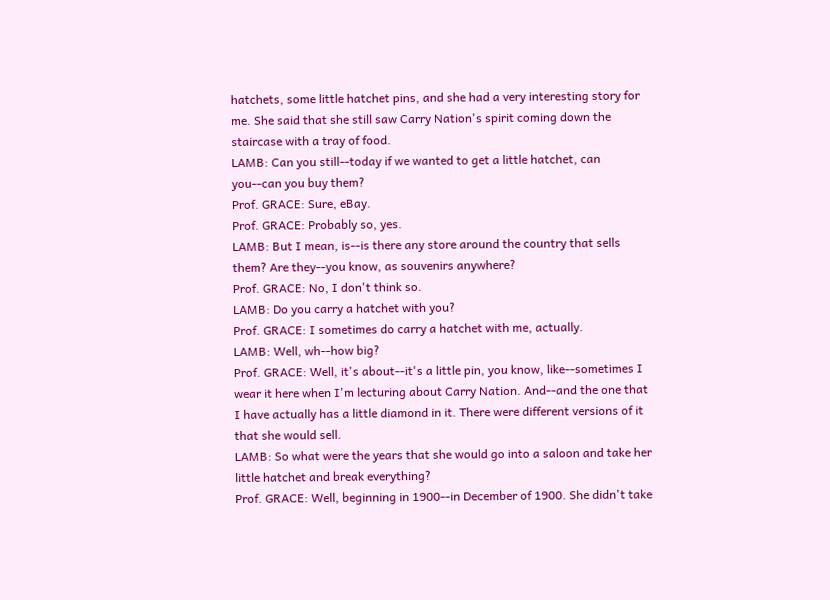hatchets, some little hatchet pins, and she had a very interesting story for me. She said that she still saw Carry Nation's spirit coming down the staircase with a tray of food.
LAMB: Can you still--today if we wanted to get a little hatchet, can you--can you buy them?
Prof. GRACE: Sure, eBay.
Prof. GRACE: Probably so, yes.
LAMB: But I mean, is--is there any store around the country that sells them? Are they--you know, as souvenirs anywhere?
Prof. GRACE: No, I don't think so.
LAMB: Do you carry a hatchet with you?
Prof. GRACE: I sometimes do carry a hatchet with me, actually.
LAMB: Well, wh--how big?
Prof. GRACE: Well, it's about--it's a little pin, you know, like--sometimes I wear it here when I'm lecturing about Carry Nation. And--and the one that I have actually has a little diamond in it. There were different versions of it that she would sell.
LAMB: So what were the years that she would go into a saloon and take her little hatchet and break everything?
Prof. GRACE: Well, beginning in 1900--in December of 1900. She didn't take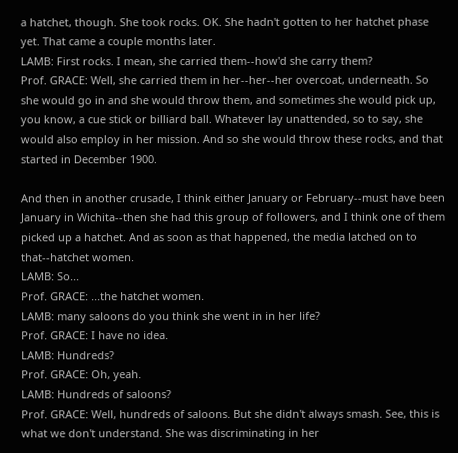a hatchet, though. She took rocks. OK. She hadn't gotten to her hatchet phase yet. That came a couple months later.
LAMB: First rocks. I mean, she carried them--how'd she carry them?
Prof. GRACE: Well, she carried them in her--her--her overcoat, underneath. So she would go in and she would throw them, and sometimes she would pick up, you know, a cue stick or billiard ball. Whatever lay unattended, so to say, she would also employ in her mission. And so she would throw these rocks, and that started in December 1900.

And then in another crusade, I think either January or February--must have been January in Wichita--then she had this group of followers, and I think one of them picked up a hatchet. And as soon as that happened, the media latched on to that--hatchet women.
LAMB: So...
Prof. GRACE: ...the hatchet women.
LAMB: many saloons do you think she went in in her life?
Prof. GRACE: I have no idea.
LAMB: Hundreds?
Prof. GRACE: Oh, yeah.
LAMB: Hundreds of saloons?
Prof. GRACE: Well, hundreds of saloons. But she didn't always smash. See, this is what we don't understand. She was discriminating in her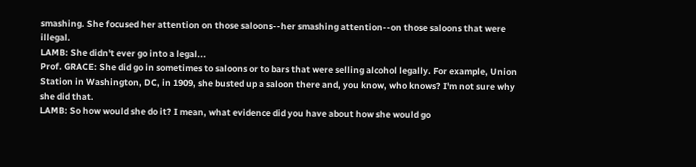smashing. She focused her attention on those saloons--her smashing attention--on those saloons that were illegal.
LAMB: She didn't ever go into a legal...
Prof. GRACE: She did go in sometimes to saloons or to bars that were selling alcohol legally. For example, Union Station in Washington, DC, in 1909, she busted up a saloon there and, you know, who knows? I'm not sure why she did that.
LAMB: So how would she do it? I mean, what evidence did you have about how she would go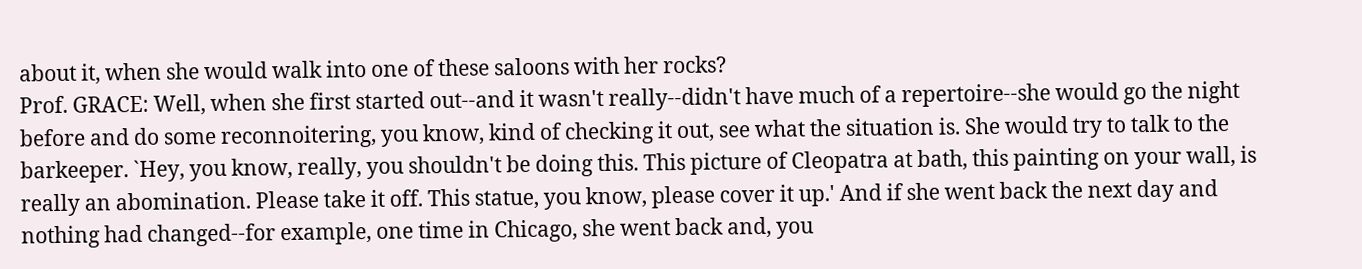about it, when she would walk into one of these saloons with her rocks?
Prof. GRACE: Well, when she first started out--and it wasn't really--didn't have much of a repertoire--she would go the night before and do some reconnoitering, you know, kind of checking it out, see what the situation is. She would try to talk to the barkeeper. `Hey, you know, really, you shouldn't be doing this. This picture of Cleopatra at bath, this painting on your wall, is really an abomination. Please take it off. This statue, you know, please cover it up.' And if she went back the next day and nothing had changed--for example, one time in Chicago, she went back and, you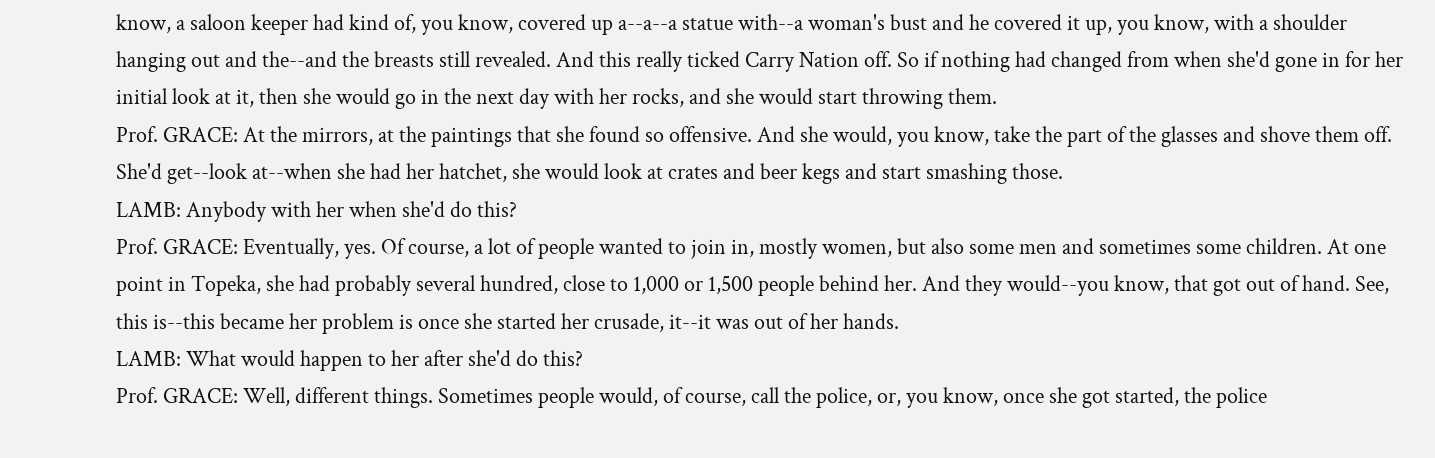know, a saloon keeper had kind of, you know, covered up a--a--a statue with--a woman's bust and he covered it up, you know, with a shoulder hanging out and the--and the breasts still revealed. And this really ticked Carry Nation off. So if nothing had changed from when she'd gone in for her initial look at it, then she would go in the next day with her rocks, and she would start throwing them.
Prof. GRACE: At the mirrors, at the paintings that she found so offensive. And she would, you know, take the part of the glasses and shove them off. She'd get--look at--when she had her hatchet, she would look at crates and beer kegs and start smashing those.
LAMB: Anybody with her when she'd do this?
Prof. GRACE: Eventually, yes. Of course, a lot of people wanted to join in, mostly women, but also some men and sometimes some children. At one point in Topeka, she had probably several hundred, close to 1,000 or 1,500 people behind her. And they would--you know, that got out of hand. See, this is--this became her problem is once she started her crusade, it--it was out of her hands.
LAMB: What would happen to her after she'd do this?
Prof. GRACE: Well, different things. Sometimes people would, of course, call the police, or, you know, once she got started, the police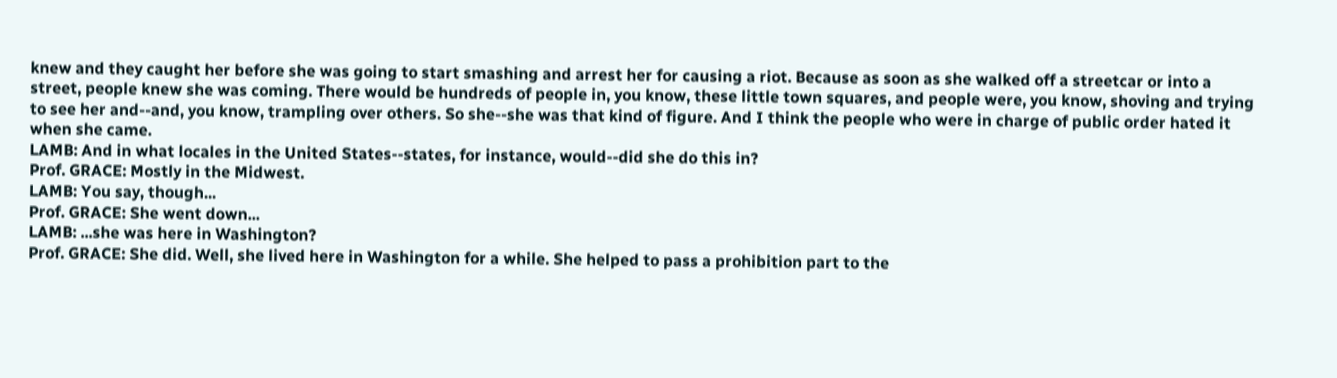knew and they caught her before she was going to start smashing and arrest her for causing a riot. Because as soon as she walked off a streetcar or into a street, people knew she was coming. There would be hundreds of people in, you know, these little town squares, and people were, you know, shoving and trying to see her and--and, you know, trampling over others. So she--she was that kind of figure. And I think the people who were in charge of public order hated it when she came.
LAMB: And in what locales in the United States--states, for instance, would--did she do this in?
Prof. GRACE: Mostly in the Midwest.
LAMB: You say, though...
Prof. GRACE: She went down...
LAMB: ...she was here in Washington?
Prof. GRACE: She did. Well, she lived here in Washington for a while. She helped to pass a prohibition part to the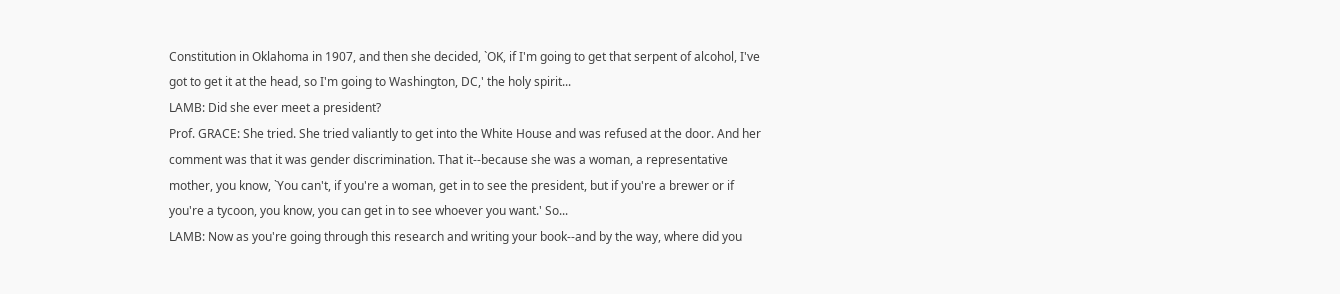Constitution in Oklahoma in 1907, and then she decided, `OK, if I'm going to get that serpent of alcohol, I've got to get it at the head, so I'm going to Washington, DC,' the holy spirit...
LAMB: Did she ever meet a president?
Prof. GRACE: She tried. She tried valiantly to get into the White House and was refused at the door. And her comment was that it was gender discrimination. That it--because she was a woman, a representative mother, you know, `You can't, if you're a woman, get in to see the president, but if you're a brewer or if you're a tycoon, you know, you can get in to see whoever you want.' So...
LAMB: Now as you're going through this research and writing your book--and by the way, where did you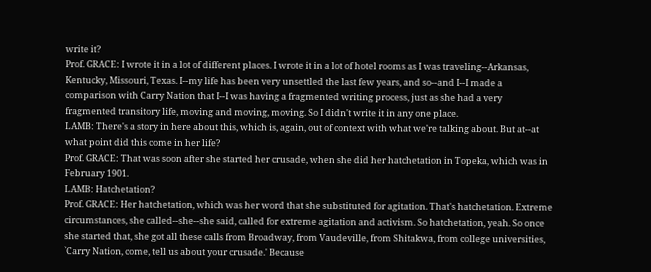write it?
Prof. GRACE: I wrote it in a lot of different places. I wrote it in a lot of hotel rooms as I was traveling--Arkansas, Kentucky, Missouri, Texas. I--my life has been very unsettled the last few years, and so--and I--I made a comparison with Carry Nation that I--I was having a fragmented writing process, just as she had a very fragmented transitory life, moving and moving, moving. So I didn't write it in any one place.
LAMB: There's a story in here about this, which is, again, out of context with what we're talking about. But at--at what point did this come in her life?
Prof. GRACE: That was soon after she started her crusade, when she did her hatchetation in Topeka, which was in February 1901.
LAMB: Hatchetation?
Prof. GRACE: Her hatchetation, which was her word that she substituted for agitation. That's hatchetation. Extreme circumstances, she called--she--she said, called for extreme agitation and activism. So hatchetation, yeah. So once she started that, she got all these calls from Broadway, from Vaudeville, from Shitakwa, from college universities, `Carry Nation, come, tell us about your crusade.' Because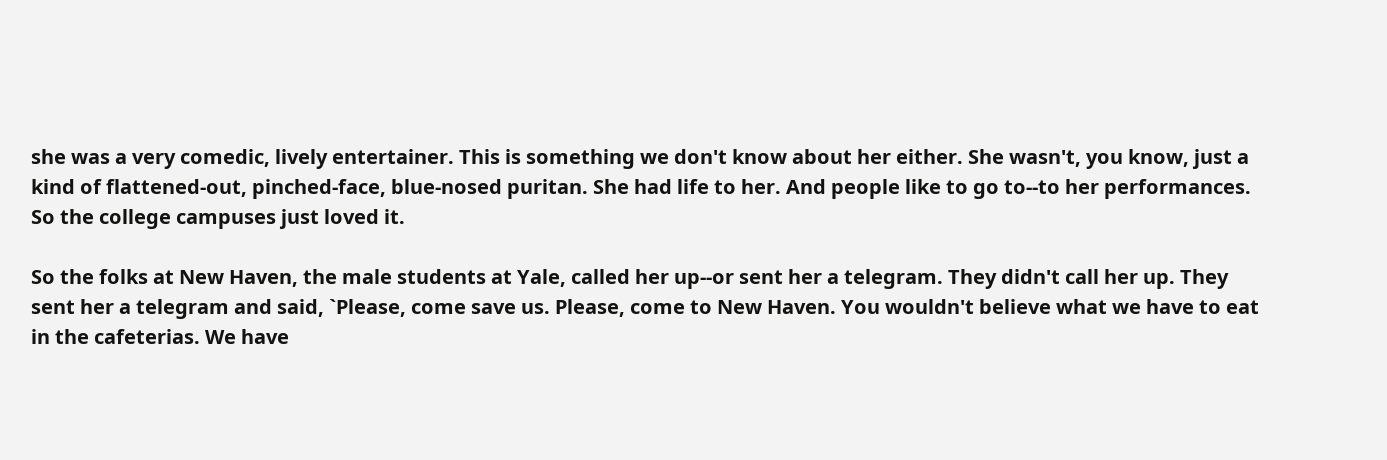she was a very comedic, lively entertainer. This is something we don't know about her either. She wasn't, you know, just a kind of flattened-out, pinched-face, blue-nosed puritan. She had life to her. And people like to go to--to her performances. So the college campuses just loved it.

So the folks at New Haven, the male students at Yale, called her up--or sent her a telegram. They didn't call her up. They sent her a telegram and said, `Please, come save us. Please, come to New Haven. You wouldn't believe what we have to eat in the cafeterias. We have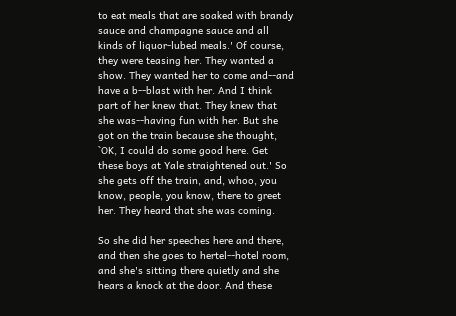to eat meals that are soaked with brandy sauce and champagne sauce and all kinds of liquor-lubed meals.' Of course, they were teasing her. They wanted a show. They wanted her to come and--and have a b--blast with her. And I think part of her knew that. They knew that she was--having fun with her. But she got on the train because she thought, `OK, I could do some good here. Get these boys at Yale straightened out.' So she gets off the train, and, whoo, you know, people, you know, there to greet her. They heard that she was coming.

So she did her speeches here and there, and then she goes to hertel--hotel room, and she's sitting there quietly and she hears a knock at the door. And these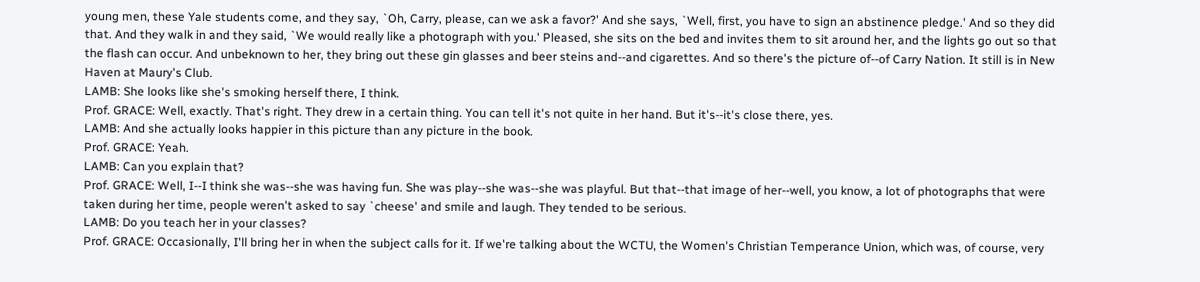young men, these Yale students come, and they say, `Oh, Carry, please, can we ask a favor?' And she says, `Well, first, you have to sign an abstinence pledge.' And so they did that. And they walk in and they said, `We would really like a photograph with you.' Pleased, she sits on the bed and invites them to sit around her, and the lights go out so that the flash can occur. And unbeknown to her, they bring out these gin glasses and beer steins and--and cigarettes. And so there's the picture of--of Carry Nation. It still is in New Haven at Maury's Club.
LAMB: She looks like she's smoking herself there, I think.
Prof. GRACE: Well, exactly. That's right. They drew in a certain thing. You can tell it's not quite in her hand. But it's--it's close there, yes.
LAMB: And she actually looks happier in this picture than any picture in the book.
Prof. GRACE: Yeah.
LAMB: Can you explain that?
Prof. GRACE: Well, I--I think she was--she was having fun. She was play--she was--she was playful. But that--that image of her--well, you know, a lot of photographs that were taken during her time, people weren't asked to say `cheese' and smile and laugh. They tended to be serious.
LAMB: Do you teach her in your classes?
Prof. GRACE: Occasionally, I'll bring her in when the subject calls for it. If we're talking about the WCTU, the Women's Christian Temperance Union, which was, of course, very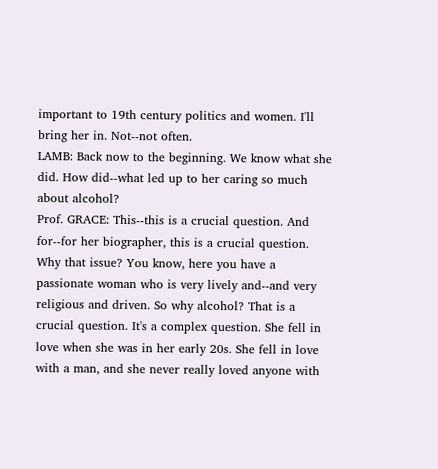important to 19th century politics and women. I'll bring her in. Not--not often.
LAMB: Back now to the beginning. We know what she did. How did--what led up to her caring so much about alcohol?
Prof. GRACE: This--this is a crucial question. And for--for her biographer, this is a crucial question. Why that issue? You know, here you have a passionate woman who is very lively and--and very religious and driven. So why alcohol? That is a crucial question. It's a complex question. She fell in love when she was in her early 20s. She fell in love with a man, and she never really loved anyone with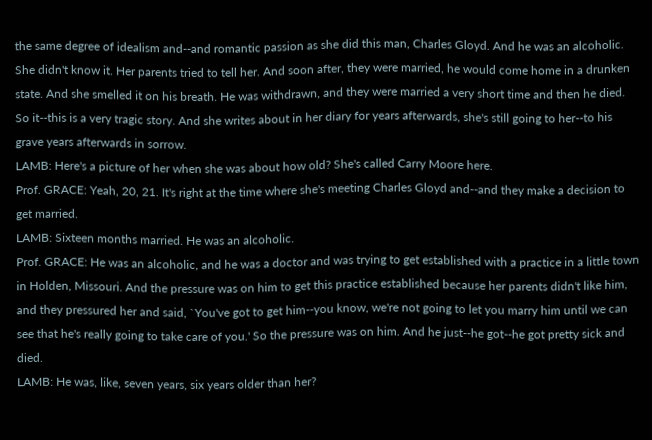the same degree of idealism and--and romantic passion as she did this man, Charles Gloyd. And he was an alcoholic. She didn't know it. Her parents tried to tell her. And soon after, they were married, he would come home in a drunken state. And she smelled it on his breath. He was withdrawn, and they were married a very short time and then he died. So it--this is a very tragic story. And she writes about in her diary for years afterwards, she's still going to her--to his grave years afterwards in sorrow.
LAMB: Here's a picture of her when she was about how old? She's called Carry Moore here.
Prof. GRACE: Yeah, 20, 21. It's right at the time where she's meeting Charles Gloyd and--and they make a decision to get married.
LAMB: Sixteen months married. He was an alcoholic.
Prof. GRACE: He was an alcoholic, and he was a doctor and was trying to get established with a practice in a little town in Holden, Missouri. And the pressure was on him to get this practice established because her parents didn't like him, and they pressured her and said, `You've got to get him--you know, we're not going to let you marry him until we can see that he's really going to take care of you.' So the pressure was on him. And he just--he got--he got pretty sick and died.
LAMB: He was, like, seven years, six years older than her?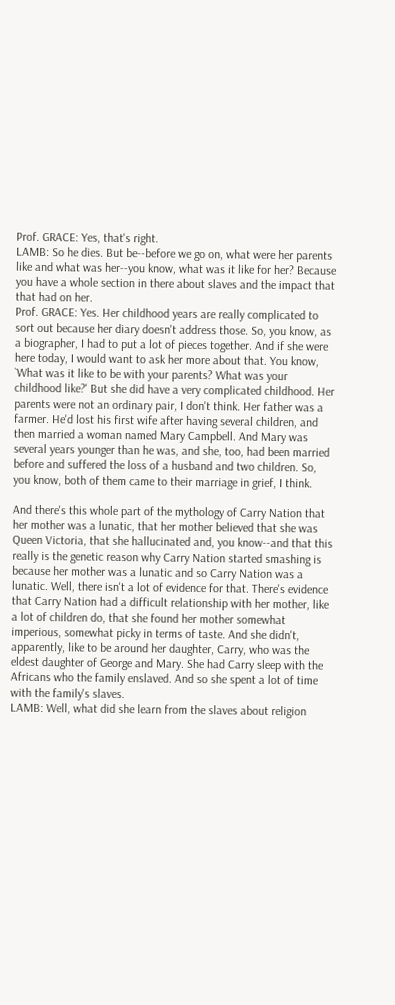Prof. GRACE: Yes, that's right.
LAMB: So he dies. But be--before we go on, what were her parents like and what was her--you know, what was it like for her? Because you have a whole section in there about slaves and the impact that that had on her.
Prof. GRACE: Yes. Her childhood years are really complicated to sort out because her diary doesn't address those. So, you know, as a biographer, I had to put a lot of pieces together. And if she were here today, I would want to ask her more about that. You know, `What was it like to be with your parents? What was your childhood like?' But she did have a very complicated childhood. Her parents were not an ordinary pair, I don't think. Her father was a farmer. He'd lost his first wife after having several children, and then married a woman named Mary Campbell. And Mary was several years younger than he was, and she, too, had been married before and suffered the loss of a husband and two children. So, you know, both of them came to their marriage in grief, I think.

And there's this whole part of the mythology of Carry Nation that her mother was a lunatic, that her mother believed that she was Queen Victoria, that she hallucinated and, you know--and that this really is the genetic reason why Carry Nation started smashing is because her mother was a lunatic and so Carry Nation was a lunatic. Well, there isn't a lot of evidence for that. There's evidence that Carry Nation had a difficult relationship with her mother, like a lot of children do, that she found her mother somewhat imperious, somewhat picky in terms of taste. And she didn't, apparently, like to be around her daughter, Carry, who was the eldest daughter of George and Mary. She had Carry sleep with the Africans who the family enslaved. And so she spent a lot of time with the family's slaves.
LAMB: Well, what did she learn from the slaves about religion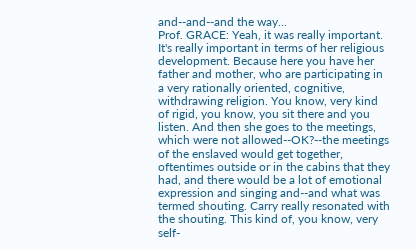and--and--and the way...
Prof. GRACE: Yeah, it was really important. It's really important in terms of her religious development. Because here you have her father and mother, who are participating in a very rationally oriented, cognitive, withdrawing religion. You know, very kind of rigid, you know, you sit there and you listen. And then she goes to the meetings, which were not allowed--OK?--the meetings of the enslaved would get together, oftentimes outside or in the cabins that they had, and there would be a lot of emotional expression and singing and--and what was termed shouting. Carry really resonated with the shouting. This kind of, you know, very self-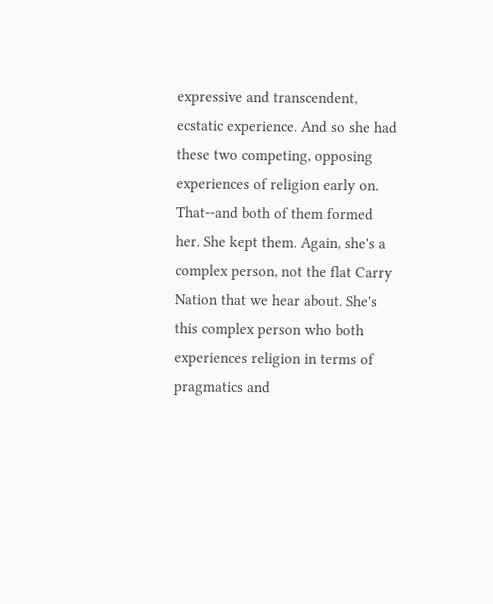expressive and transcendent, ecstatic experience. And so she had these two competing, opposing experiences of religion early on. That--and both of them formed her. She kept them. Again, she's a complex person, not the flat Carry Nation that we hear about. She's this complex person who both experiences religion in terms of pragmatics and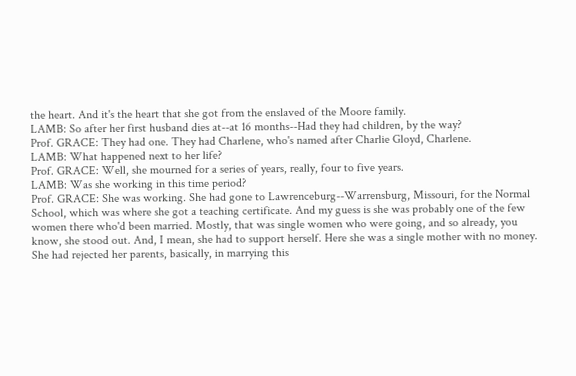the heart. And it's the heart that she got from the enslaved of the Moore family.
LAMB: So after her first husband dies at--at 16 months--Had they had children, by the way?
Prof. GRACE: They had one. They had Charlene, who's named after Charlie Gloyd, Charlene.
LAMB: What happened next to her life?
Prof. GRACE: Well, she mourned for a series of years, really, four to five years.
LAMB: Was she working in this time period?
Prof. GRACE: She was working. She had gone to Lawrenceburg--Warrensburg, Missouri, for the Normal School, which was where she got a teaching certificate. And my guess is she was probably one of the few women there who'd been married. Mostly, that was single women who were going, and so already, you know, she stood out. And, I mean, she had to support herself. Here she was a single mother with no money. She had rejected her parents, basically, in marrying this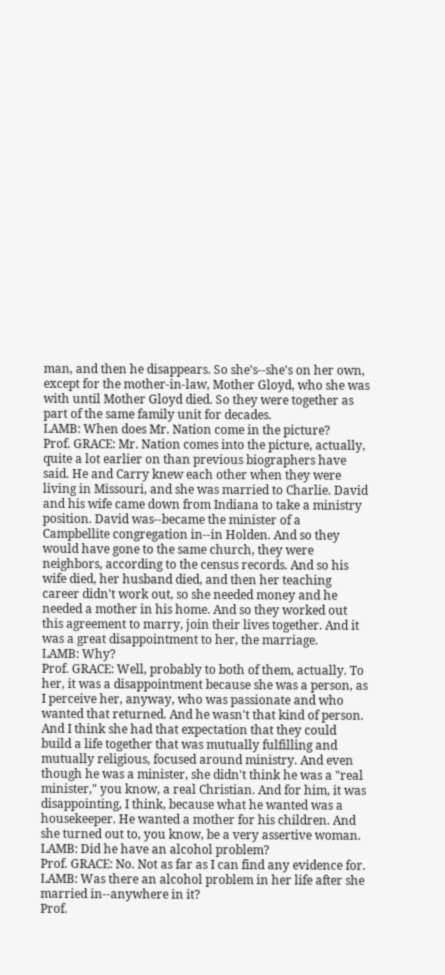man, and then he disappears. So she's--she's on her own, except for the mother-in-law, Mother Gloyd, who she was with until Mother Gloyd died. So they were together as part of the same family unit for decades.
LAMB: When does Mr. Nation come in the picture?
Prof. GRACE: Mr. Nation comes into the picture, actually, quite a lot earlier on than previous biographers have said. He and Carry knew each other when they were living in Missouri, and she was married to Charlie. David and his wife came down from Indiana to take a ministry position. David was--became the minister of a Campbellite congregation in--in Holden. And so they would have gone to the same church, they were neighbors, according to the census records. And so his wife died, her husband died, and then her teaching career didn't work out, so she needed money and he needed a mother in his home. And so they worked out this agreement to marry, join their lives together. And it was a great disappointment to her, the marriage.
LAMB: Why?
Prof. GRACE: Well, probably to both of them, actually. To her, it was a disappointment because she was a person, as I perceive her, anyway, who was passionate and who wanted that returned. And he wasn't that kind of person. And I think she had that expectation that they could build a life together that was mutually fulfilling and mutually religious, focused around ministry. And even though he was a minister, she didn't think he was a "real minister," you know, a real Christian. And for him, it was disappointing, I think, because what he wanted was a housekeeper. He wanted a mother for his children. And she turned out to, you know, be a very assertive woman.
LAMB: Did he have an alcohol problem?
Prof. GRACE: No. Not as far as I can find any evidence for.
LAMB: Was there an alcohol problem in her life after she married in--anywhere in it?
Prof.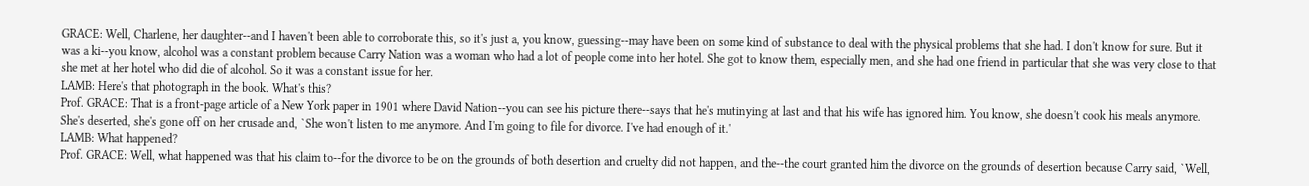GRACE: Well, Charlene, her daughter--and I haven't been able to corroborate this, so it's just a, you know, guessing--may have been on some kind of substance to deal with the physical problems that she had. I don't know for sure. But it was a ki--you know, alcohol was a constant problem because Carry Nation was a woman who had a lot of people come into her hotel. She got to know them, especially men, and she had one friend in particular that she was very close to that she met at her hotel who did die of alcohol. So it was a constant issue for her.
LAMB: Here's that photograph in the book. What's this?
Prof. GRACE: That is a front-page article of a New York paper in 1901 where David Nation--you can see his picture there--says that he's mutinying at last and that his wife has ignored him. You know, she doesn't cook his meals anymore. She's deserted, she's gone off on her crusade and, `She won't listen to me anymore. And I'm going to file for divorce. I've had enough of it.'
LAMB: What happened?
Prof. GRACE: Well, what happened was that his claim to--for the divorce to be on the grounds of both desertion and cruelty did not happen, and the--the court granted him the divorce on the grounds of desertion because Carry said, `Well,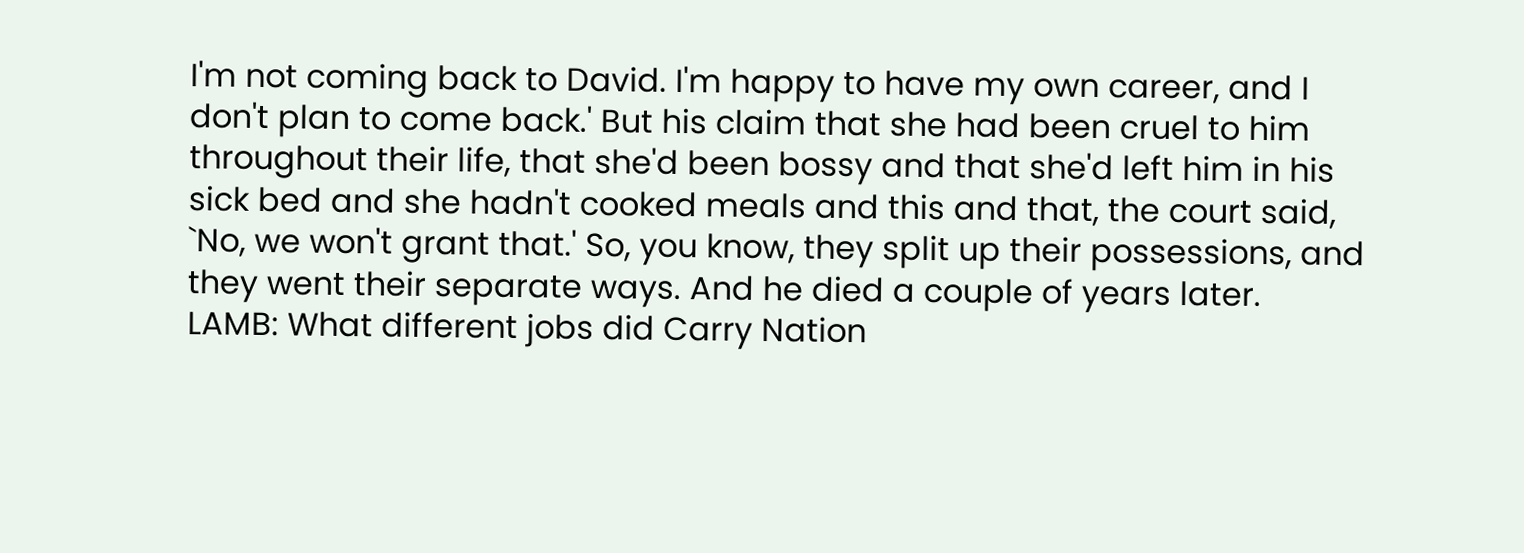I'm not coming back to David. I'm happy to have my own career, and I don't plan to come back.' But his claim that she had been cruel to him throughout their life, that she'd been bossy and that she'd left him in his sick bed and she hadn't cooked meals and this and that, the court said, `No, we won't grant that.' So, you know, they split up their possessions, and they went their separate ways. And he died a couple of years later.
LAMB: What different jobs did Carry Nation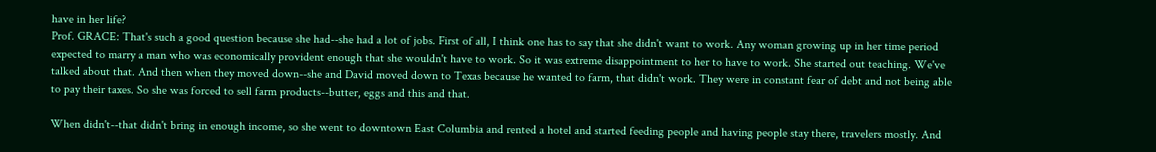have in her life?
Prof. GRACE: That's such a good question because she had--she had a lot of jobs. First of all, I think one has to say that she didn't want to work. Any woman growing up in her time period expected to marry a man who was economically provident enough that she wouldn't have to work. So it was extreme disappointment to her to have to work. She started out teaching. We've talked about that. And then when they moved down--she and David moved down to Texas because he wanted to farm, that didn't work. They were in constant fear of debt and not being able to pay their taxes. So she was forced to sell farm products--butter, eggs and this and that.

When didn't--that didn't bring in enough income, so she went to downtown East Columbia and rented a hotel and started feeding people and having people stay there, travelers mostly. And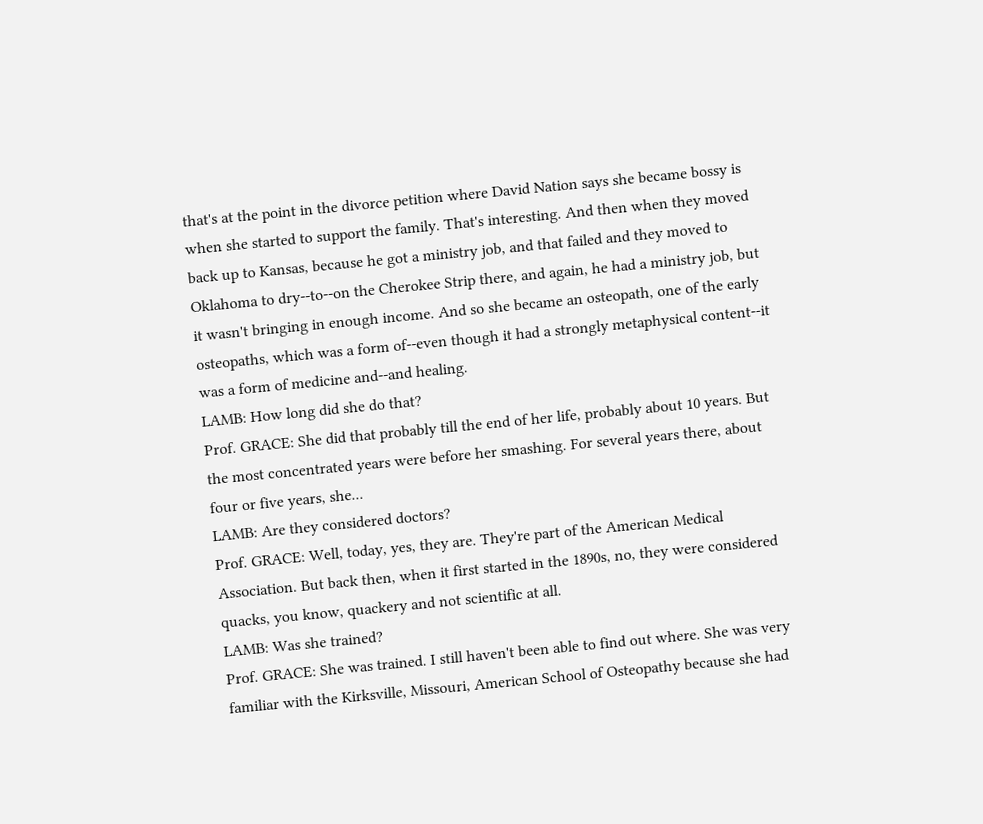that's at the point in the divorce petition where David Nation says she became bossy is when she started to support the family. That's interesting. And then when they moved back up to Kansas, because he got a ministry job, and that failed and they moved to Oklahoma to dry--to--on the Cherokee Strip there, and again, he had a ministry job, but it wasn't bringing in enough income. And so she became an osteopath, one of the early osteopaths, which was a form of--even though it had a strongly metaphysical content--it was a form of medicine and--and healing.
LAMB: How long did she do that?
Prof. GRACE: She did that probably till the end of her life, probably about 10 years. But the most concentrated years were before her smashing. For several years there, about four or five years, she...
LAMB: Are they considered doctors?
Prof. GRACE: Well, today, yes, they are. They're part of the American Medical Association. But back then, when it first started in the 1890s, no, they were considered quacks, you know, quackery and not scientific at all.
LAMB: Was she trained?
Prof. GRACE: She was trained. I still haven't been able to find out where. She was very familiar with the Kirksville, Missouri, American School of Osteopathy because she had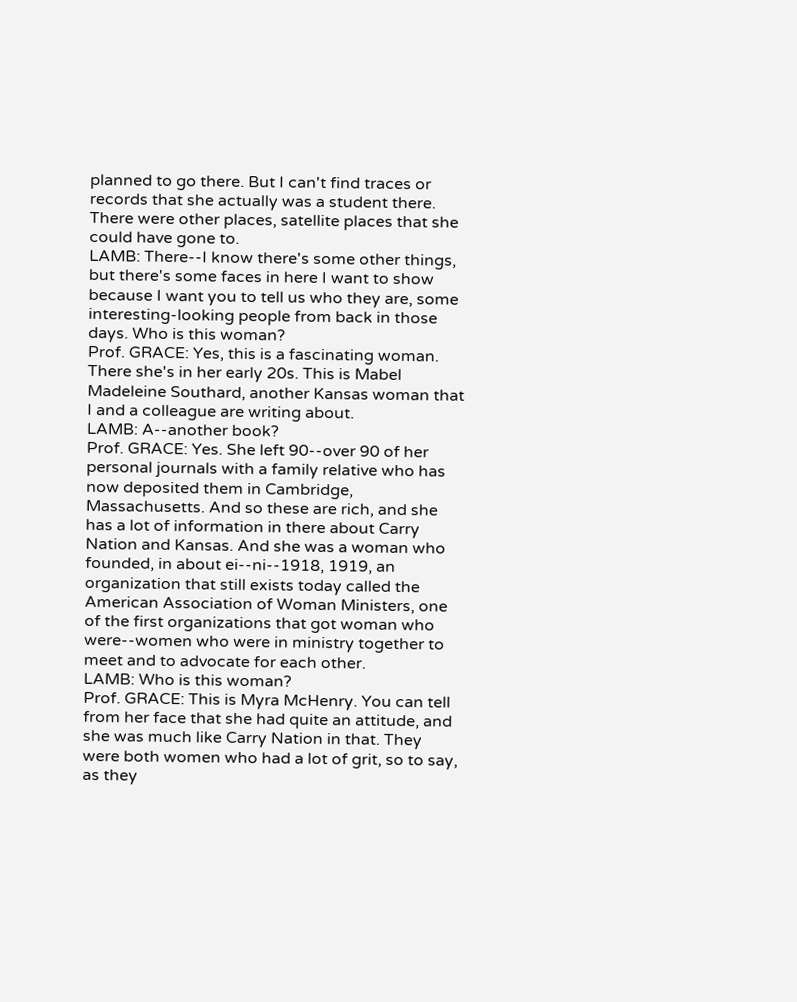planned to go there. But I can't find traces or records that she actually was a student there. There were other places, satellite places that she could have gone to.
LAMB: There--I know there's some other things, but there's some faces in here I want to show because I want you to tell us who they are, some interesting-looking people from back in those days. Who is this woman?
Prof. GRACE: Yes, this is a fascinating woman. There she's in her early 20s. This is Mabel Madeleine Southard, another Kansas woman that I and a colleague are writing about.
LAMB: A--another book?
Prof. GRACE: Yes. She left 90--over 90 of her personal journals with a family relative who has now deposited them in Cambridge, Massachusetts. And so these are rich, and she has a lot of information in there about Carry Nation and Kansas. And she was a woman who founded, in about ei--ni--1918, 1919, an organization that still exists today called the American Association of Woman Ministers, one of the first organizations that got woman who were--women who were in ministry together to meet and to advocate for each other.
LAMB: Who is this woman?
Prof. GRACE: This is Myra McHenry. You can tell from her face that she had quite an attitude, and she was much like Carry Nation in that. They were both women who had a lot of grit, so to say, as they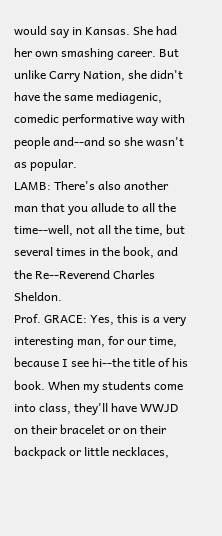would say in Kansas. She had her own smashing career. But unlike Carry Nation, she didn't have the same mediagenic, comedic performative way with people and--and so she wasn't as popular.
LAMB: There's also another man that you allude to all the time--well, not all the time, but several times in the book, and the Re--Reverend Charles Sheldon.
Prof. GRACE: Yes, this is a very interesting man, for our time, because I see hi--the title of his book. When my students come into class, they'll have WWJD on their bracelet or on their backpack or little necklaces,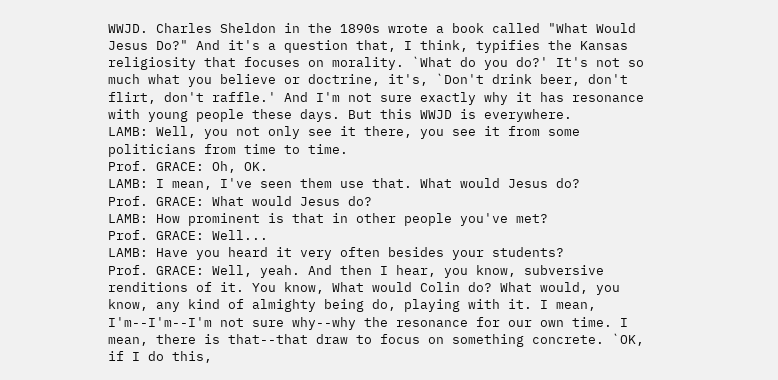WWJD. Charles Sheldon in the 1890s wrote a book called "What Would Jesus Do?" And it's a question that, I think, typifies the Kansas religiosity that focuses on morality. `What do you do?' It's not so much what you believe or doctrine, it's, `Don't drink beer, don't flirt, don't raffle.' And I'm not sure exactly why it has resonance with young people these days. But this WWJD is everywhere.
LAMB: Well, you not only see it there, you see it from some politicians from time to time.
Prof. GRACE: Oh, OK.
LAMB: I mean, I've seen them use that. What would Jesus do?
Prof. GRACE: What would Jesus do?
LAMB: How prominent is that in other people you've met?
Prof. GRACE: Well...
LAMB: Have you heard it very often besides your students?
Prof. GRACE: Well, yeah. And then I hear, you know, subversive renditions of it. You know, What would Colin do? What would, you know, any kind of almighty being do, playing with it. I mean, I'm--I'm--I'm not sure why--why the resonance for our own time. I mean, there is that--that draw to focus on something concrete. `OK, if I do this,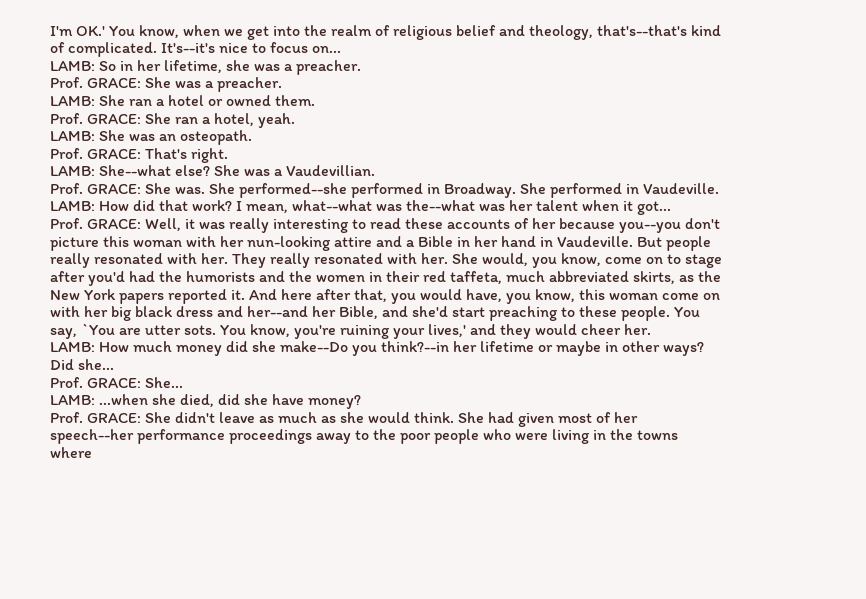I'm OK.' You know, when we get into the realm of religious belief and theology, that's--that's kind of complicated. It's--it's nice to focus on...
LAMB: So in her lifetime, she was a preacher.
Prof. GRACE: She was a preacher.
LAMB: She ran a hotel or owned them.
Prof. GRACE: She ran a hotel, yeah.
LAMB: She was an osteopath.
Prof. GRACE: That's right.
LAMB: She--what else? She was a Vaudevillian.
Prof. GRACE: She was. She performed--she performed in Broadway. She performed in Vaudeville.
LAMB: How did that work? I mean, what--what was the--what was her talent when it got...
Prof. GRACE: Well, it was really interesting to read these accounts of her because you--you don't picture this woman with her nun-looking attire and a Bible in her hand in Vaudeville. But people really resonated with her. They really resonated with her. She would, you know, come on to stage after you'd had the humorists and the women in their red taffeta, much abbreviated skirts, as the New York papers reported it. And here after that, you would have, you know, this woman come on with her big black dress and her--and her Bible, and she'd start preaching to these people. You say, `You are utter sots. You know, you're ruining your lives,' and they would cheer her.
LAMB: How much money did she make--Do you think?--in her lifetime or maybe in other ways? Did she...
Prof. GRACE: She...
LAMB: ...when she died, did she have money?
Prof. GRACE: She didn't leave as much as she would think. She had given most of her speech--her performance proceedings away to the poor people who were living in the towns where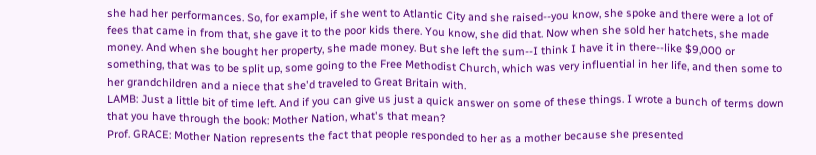she had her performances. So, for example, if she went to Atlantic City and she raised--you know, she spoke and there were a lot of fees that came in from that, she gave it to the poor kids there. You know, she did that. Now when she sold her hatchets, she made money. And when she bought her property, she made money. But she left the sum--I think I have it in there--like $9,000 or something, that was to be split up, some going to the Free Methodist Church, which was very influential in her life, and then some to her grandchildren and a niece that she'd traveled to Great Britain with.
LAMB: Just a little bit of time left. And if you can give us just a quick answer on some of these things. I wrote a bunch of terms down that you have through the book: Mother Nation, what's that mean?
Prof. GRACE: Mother Nation represents the fact that people responded to her as a mother because she presented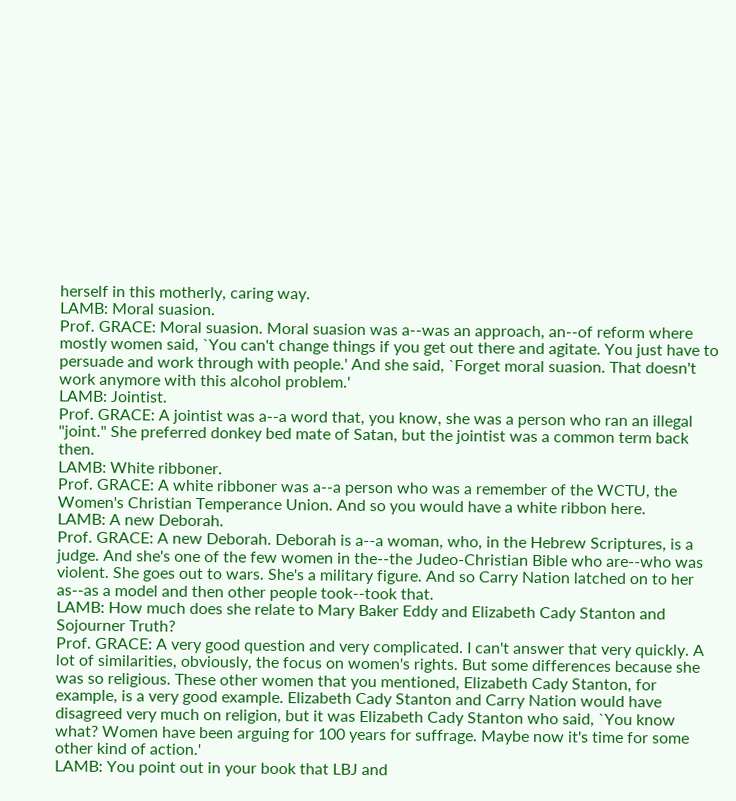herself in this motherly, caring way.
LAMB: Moral suasion.
Prof. GRACE: Moral suasion. Moral suasion was a--was an approach, an--of reform where mostly women said, `You can't change things if you get out there and agitate. You just have to persuade and work through with people.' And she said, `Forget moral suasion. That doesn't work anymore with this alcohol problem.'
LAMB: Jointist.
Prof. GRACE: A jointist was a--a word that, you know, she was a person who ran an illegal "joint." She preferred donkey bed mate of Satan, but the jointist was a common term back then.
LAMB: White ribboner.
Prof. GRACE: A white ribboner was a--a person who was a remember of the WCTU, the Women's Christian Temperance Union. And so you would have a white ribbon here.
LAMB: A new Deborah.
Prof. GRACE: A new Deborah. Deborah is a--a woman, who, in the Hebrew Scriptures, is a judge. And she's one of the few women in the--the Judeo-Christian Bible who are--who was violent. She goes out to wars. She's a military figure. And so Carry Nation latched on to her as--as a model and then other people took--took that.
LAMB: How much does she relate to Mary Baker Eddy and Elizabeth Cady Stanton and Sojourner Truth?
Prof. GRACE: A very good question and very complicated. I can't answer that very quickly. A lot of similarities, obviously, the focus on women's rights. But some differences because she was so religious. These other women that you mentioned, Elizabeth Cady Stanton, for example, is a very good example. Elizabeth Cady Stanton and Carry Nation would have disagreed very much on religion, but it was Elizabeth Cady Stanton who said, `You know what? Women have been arguing for 100 years for suffrage. Maybe now it's time for some other kind of action.'
LAMB: You point out in your book that LBJ and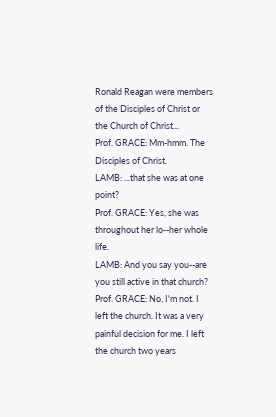Ronald Reagan were members of the Disciples of Christ or the Church of Christ...
Prof. GRACE: Mm-hmm. The Disciples of Christ.
LAMB: ...that she was at one point?
Prof. GRACE: Yes, she was throughout her lo--her whole life.
LAMB: And you say you--are you still active in that church?
Prof. GRACE: No, I'm not. I left the church. It was a very painful decision for me. I left the church two years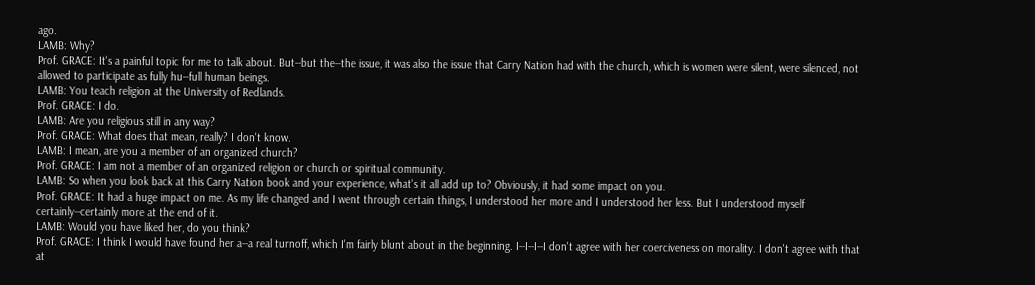ago.
LAMB: Why?
Prof. GRACE: It's a painful topic for me to talk about. But--but the--the issue, it was also the issue that Carry Nation had with the church, which is women were silent, were silenced, not allowed to participate as fully hu--full human beings.
LAMB: You teach religion at the University of Redlands.
Prof. GRACE: I do.
LAMB: Are you religious still in any way?
Prof. GRACE: What does that mean, really? I don't know.
LAMB: I mean, are you a member of an organized church?
Prof. GRACE: I am not a member of an organized religion or church or spiritual community.
LAMB: So when you look back at this Carry Nation book and your experience, what's it all add up to? Obviously, it had some impact on you.
Prof. GRACE: It had a huge impact on me. As my life changed and I went through certain things, I understood her more and I understood her less. But I understood myself certainly--certainly more at the end of it.
LAMB: Would you have liked her, do you think?
Prof. GRACE: I think I would have found her a--a real turnoff, which I'm fairly blunt about in the beginning. I--I--I--I don't agree with her coerciveness on morality. I don't agree with that at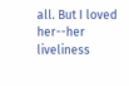all. But I loved her--her liveliness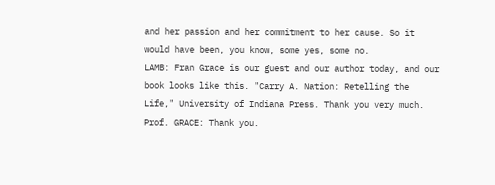and her passion and her commitment to her cause. So it would have been, you know, some yes, some no.
LAMB: Fran Grace is our guest and our author today, and our book looks like this. "Carry A. Nation: Retelling the Life," University of Indiana Press. Thank you very much.
Prof. GRACE: Thank you.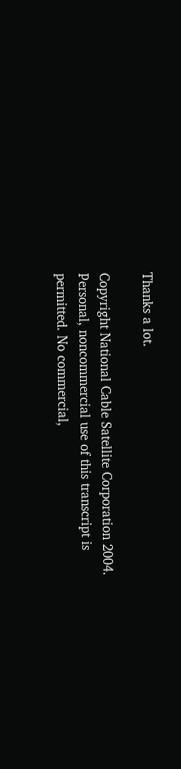Thanks a lot.

Copyright National Cable Satellite Corporation 2004. Personal, noncommercial use of this transcript is permitted. No commercial,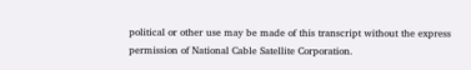political or other use may be made of this transcript without the express permission of National Cable Satellite Corporation.